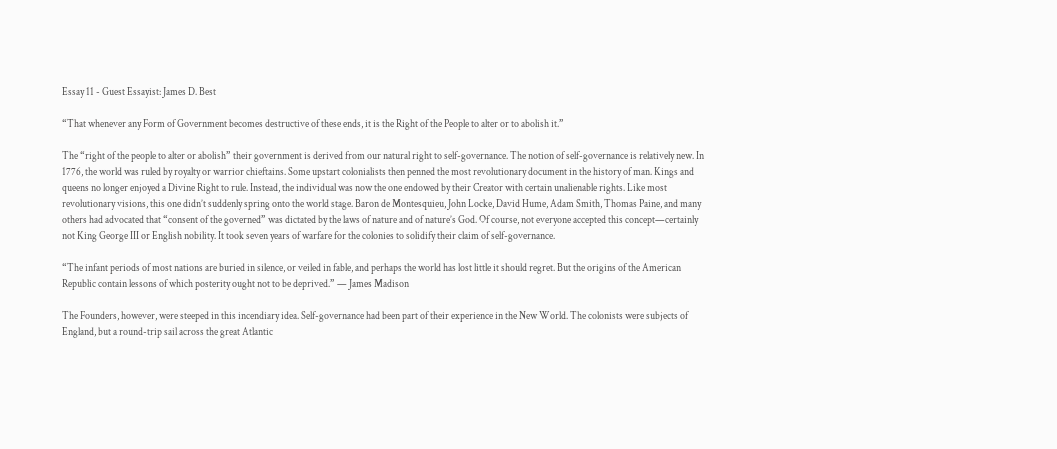Essay 11 - Guest Essayist: James D. Best

“That whenever any Form of Government becomes destructive of these ends, it is the Right of the People to alter or to abolish it.”

The “right of the people to alter or abolish” their government is derived from our natural right to self-governance. The notion of self-governance is relatively new. In 1776, the world was ruled by royalty or warrior chieftains. Some upstart colonialists then penned the most revolutionary document in the history of man. Kings and queens no longer enjoyed a Divine Right to rule. Instead, the individual was now the one endowed by their Creator with certain unalienable rights. Like most revolutionary visions, this one didn’t suddenly spring onto the world stage. Baron de Montesquieu, John Locke, David Hume, Adam Smith, Thomas Paine, and many others had advocated that “consent of the governed” was dictated by the laws of nature and of nature’s God. Of course, not everyone accepted this concept—certainly not King George III or English nobility. It took seven years of warfare for the colonies to solidify their claim of self-governance.

“The infant periods of most nations are buried in silence, or veiled in fable, and perhaps the world has lost little it should regret. But the origins of the American Republic contain lessons of which posterity ought not to be deprived.” — James Madison

The Founders, however, were steeped in this incendiary idea. Self-governance had been part of their experience in the New World. The colonists were subjects of England, but a round-trip sail across the great Atlantic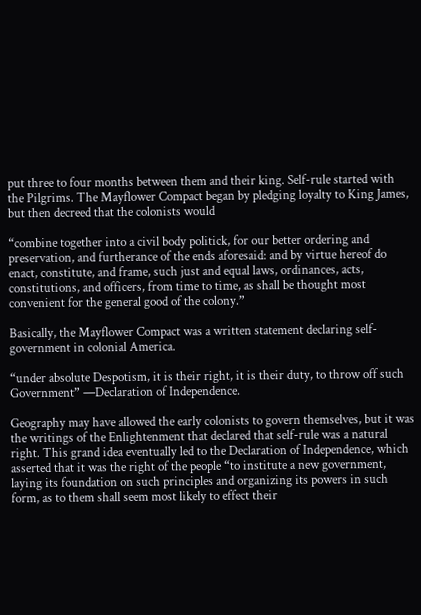put three to four months between them and their king. Self-rule started with the Pilgrims. The Mayflower Compact began by pledging loyalty to King James, but then decreed that the colonists would

“combine together into a civil body politick, for our better ordering and preservation, and furtherance of the ends aforesaid: and by virtue hereof do enact, constitute, and frame, such just and equal laws, ordinances, acts, constitutions, and officers, from time to time, as shall be thought most convenient for the general good of the colony.”

Basically, the Mayflower Compact was a written statement declaring self-government in colonial America.

“under absolute Despotism, it is their right, it is their duty, to throw off such Government” —Declaration of Independence.

Geography may have allowed the early colonists to govern themselves, but it was the writings of the Enlightenment that declared that self-rule was a natural right. This grand idea eventually led to the Declaration of Independence, which asserted that it was the right of the people “to institute a new government, laying its foundation on such principles and organizing its powers in such form, as to them shall seem most likely to effect their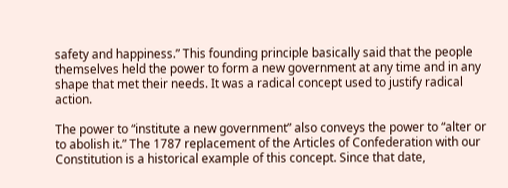safety and happiness.” This founding principle basically said that the people themselves held the power to form a new government at any time and in any shape that met their needs. It was a radical concept used to justify radical action.

The power to “institute a new government” also conveys the power to “alter or to abolish it.” The 1787 replacement of the Articles of Confederation with our Constitution is a historical example of this concept. Since that date,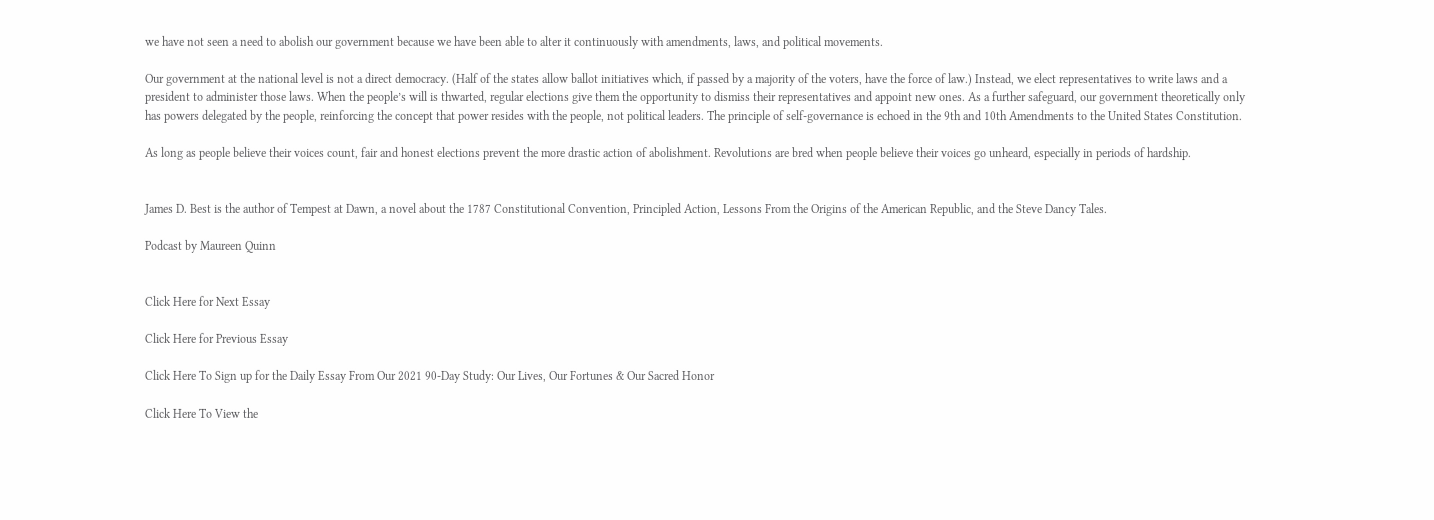we have not seen a need to abolish our government because we have been able to alter it continuously with amendments, laws, and political movements.

Our government at the national level is not a direct democracy. (Half of the states allow ballot initiatives which, if passed by a majority of the voters, have the force of law.) Instead, we elect representatives to write laws and a president to administer those laws. When the people’s will is thwarted, regular elections give them the opportunity to dismiss their representatives and appoint new ones. As a further safeguard, our government theoretically only has powers delegated by the people, reinforcing the concept that power resides with the people, not political leaders. The principle of self-governance is echoed in the 9th and 10th Amendments to the United States Constitution.

As long as people believe their voices count, fair and honest elections prevent the more drastic action of abolishment. Revolutions are bred when people believe their voices go unheard, especially in periods of hardship.


James D. Best is the author of Tempest at Dawn, a novel about the 1787 Constitutional Convention, Principled Action, Lessons From the Origins of the American Republic, and the Steve Dancy Tales.

Podcast by Maureen Quinn


Click Here for Next Essay

Click Here for Previous Essay

Click Here To Sign up for the Daily Essay From Our 2021 90-Day Study: Our Lives, Our Fortunes & Our Sacred Honor

Click Here To View the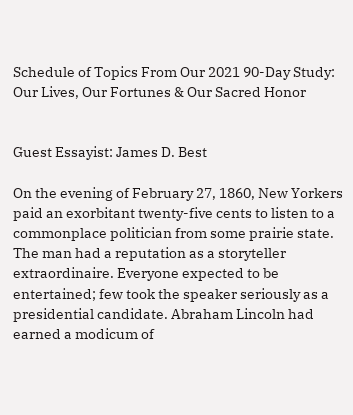Schedule of Topics From Our 2021 90-Day Study: Our Lives, Our Fortunes & Our Sacred Honor


Guest Essayist: James D. Best

On the evening of February 27, 1860, New Yorkers paid an exorbitant twenty-five cents to listen to a commonplace politician from some prairie state. The man had a reputation as a storyteller extraordinaire. Everyone expected to be entertained; few took the speaker seriously as a presidential candidate. Abraham Lincoln had earned a modicum of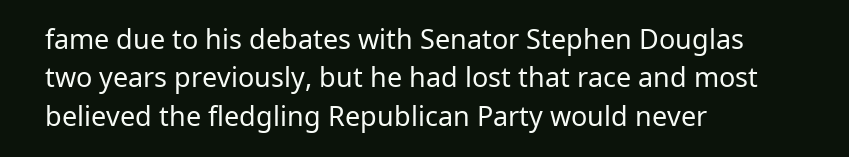fame due to his debates with Senator Stephen Douglas two years previously, but he had lost that race and most believed the fledgling Republican Party would never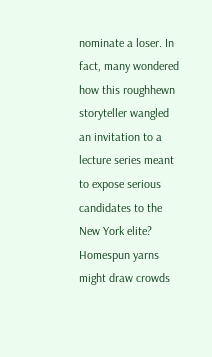nominate a loser. In fact, many wondered how this roughhewn storyteller wangled an invitation to a lecture series meant to expose serious candidates to the New York elite? Homespun yarns might draw crowds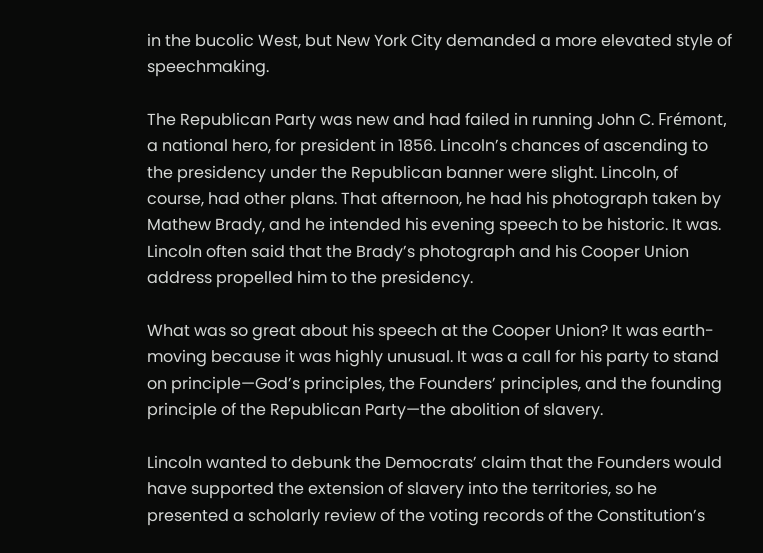in the bucolic West, but New York City demanded a more elevated style of speechmaking.

The Republican Party was new and had failed in running John C. Frémont, a national hero, for president in 1856. Lincoln’s chances of ascending to the presidency under the Republican banner were slight. Lincoln, of course, had other plans. That afternoon, he had his photograph taken by Mathew Brady, and he intended his evening speech to be historic. It was. Lincoln often said that the Brady’s photograph and his Cooper Union address propelled him to the presidency.

What was so great about his speech at the Cooper Union? It was earth-moving because it was highly unusual. It was a call for his party to stand on principle—God’s principles, the Founders’ principles, and the founding principle of the Republican Party—the abolition of slavery.

Lincoln wanted to debunk the Democrats’ claim that the Founders would have supported the extension of slavery into the territories, so he presented a scholarly review of the voting records of the Constitution’s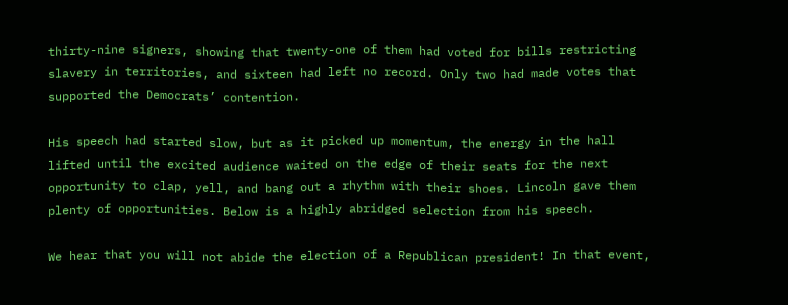thirty-nine signers, showing that twenty-one of them had voted for bills restricting slavery in territories, and sixteen had left no record. Only two had made votes that supported the Democrats’ contention.

His speech had started slow, but as it picked up momentum, the energy in the hall lifted until the excited audience waited on the edge of their seats for the next opportunity to clap, yell, and bang out a rhythm with their shoes. Lincoln gave them plenty of opportunities. Below is a highly abridged selection from his speech.

We hear that you will not abide the election of a Republican president! In that event,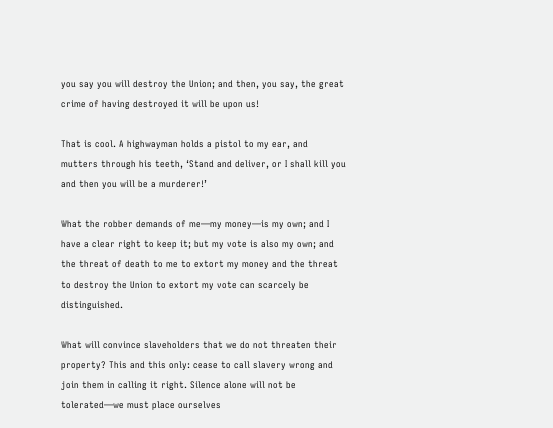you say you will destroy the Union; and then, you say, the great crime of having destroyed it will be upon us!

That is cool. A highwayman holds a pistol to my ear, and mutters through his teeth, ‘Stand and deliver, or I shall kill you and then you will be a murderer!’

What the robber demands of me—my money—is my own; and I have a clear right to keep it; but my vote is also my own; and the threat of death to me to extort my money and the threat to destroy the Union to extort my vote can scarcely be distinguished.

What will convince slaveholders that we do not threaten their property? This and this only: cease to call slavery wrong and join them in calling it right. Silence alone will not be tolerated—we must place ourselves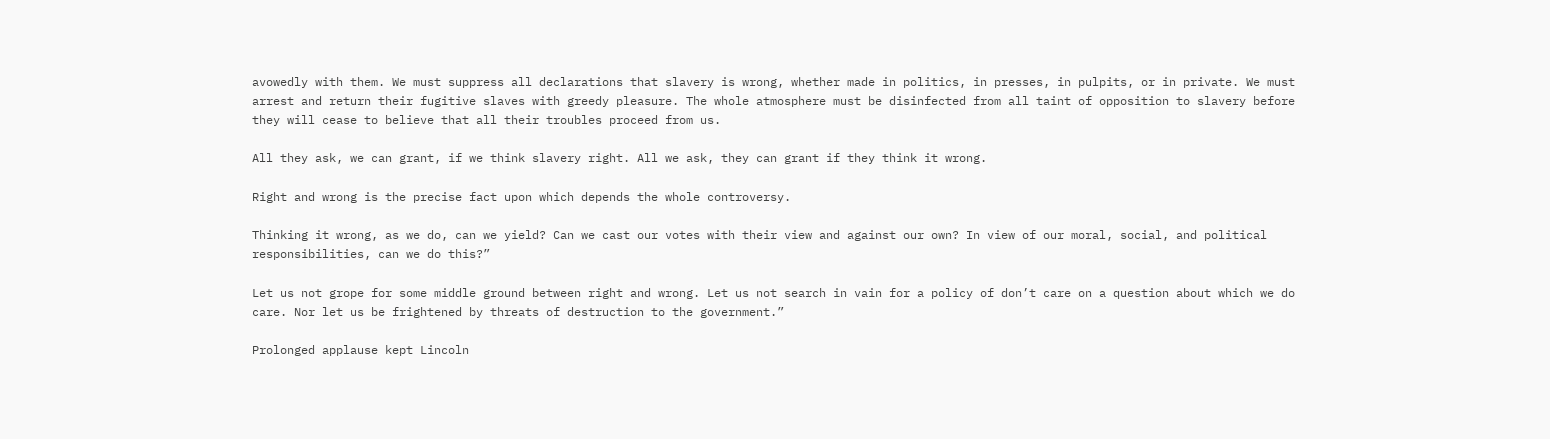avowedly with them. We must suppress all declarations that slavery is wrong, whether made in politics, in presses, in pulpits, or in private. We must arrest and return their fugitive slaves with greedy pleasure. The whole atmosphere must be disinfected from all taint of opposition to slavery before they will cease to believe that all their troubles proceed from us.

All they ask, we can grant, if we think slavery right. All we ask, they can grant if they think it wrong.

Right and wrong is the precise fact upon which depends the whole controversy.

Thinking it wrong, as we do, can we yield? Can we cast our votes with their view and against our own? In view of our moral, social, and political responsibilities, can we do this?”

Let us not grope for some middle ground between right and wrong. Let us not search in vain for a policy of don’t care on a question about which we do care. Nor let us be frightened by threats of destruction to the government.”

Prolonged applause kept Lincoln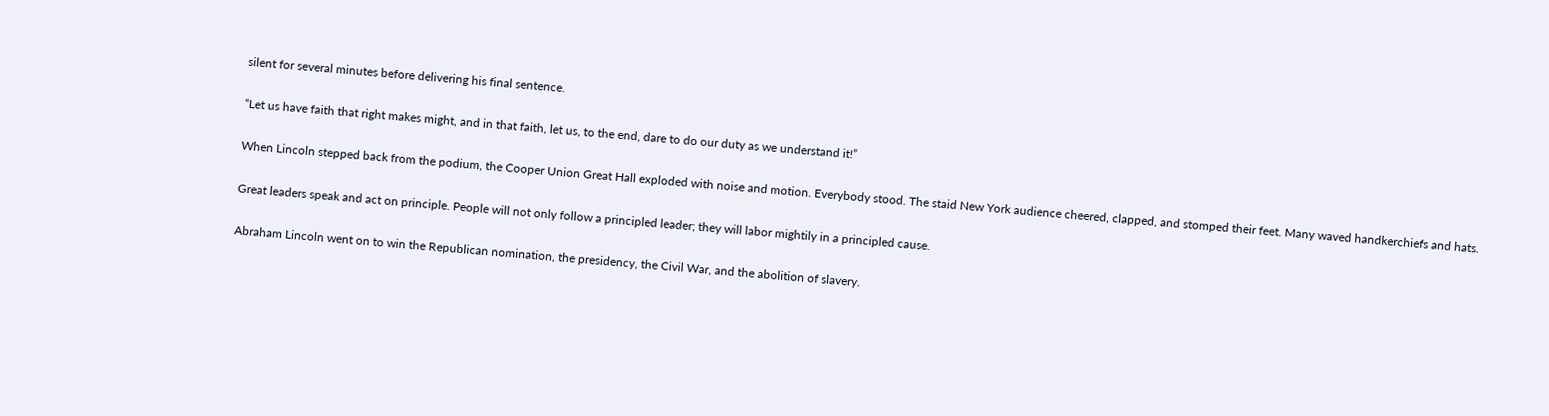silent for several minutes before delivering his final sentence.

“Let us have faith that right makes might, and in that faith, let us, to the end, dare to do our duty as we understand it!”

When Lincoln stepped back from the podium, the Cooper Union Great Hall exploded with noise and motion. Everybody stood. The staid New York audience cheered, clapped, and stomped their feet. Many waved handkerchiefs and hats.

Great leaders speak and act on principle. People will not only follow a principled leader; they will labor mightily in a principled cause.

Abraham Lincoln went on to win the Republican nomination, the presidency, the Civil War, and the abolition of slavery.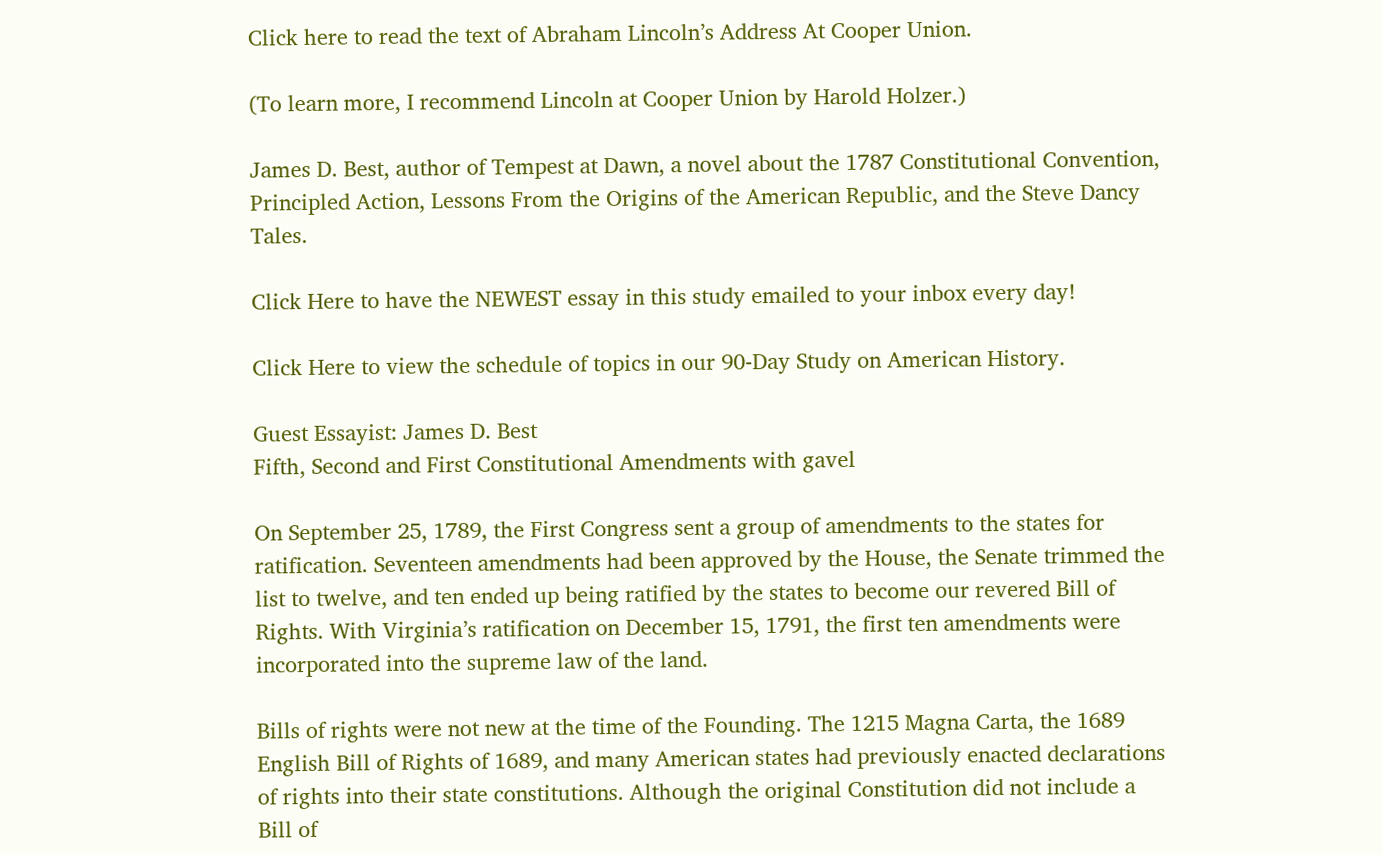Click here to read the text of Abraham Lincoln’s Address At Cooper Union.

(To learn more, I recommend Lincoln at Cooper Union by Harold Holzer.)

James D. Best, author of Tempest at Dawn, a novel about the 1787 Constitutional Convention, Principled Action, Lessons From the Origins of the American Republic, and the Steve Dancy Tales.

Click Here to have the NEWEST essay in this study emailed to your inbox every day!

Click Here to view the schedule of topics in our 90-Day Study on American History.

Guest Essayist: James D. Best
Fifth, Second and First Constitutional Amendments with gavel

On September 25, 1789, the First Congress sent a group of amendments to the states for ratification. Seventeen amendments had been approved by the House, the Senate trimmed the list to twelve, and ten ended up being ratified by the states to become our revered Bill of Rights. With Virginia’s ratification on December 15, 1791, the first ten amendments were incorporated into the supreme law of the land.

Bills of rights were not new at the time of the Founding. The 1215 Magna Carta, the 1689 English Bill of Rights of 1689, and many American states had previously enacted declarations of rights into their state constitutions. Although the original Constitution did not include a Bill of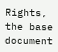Rights, the base document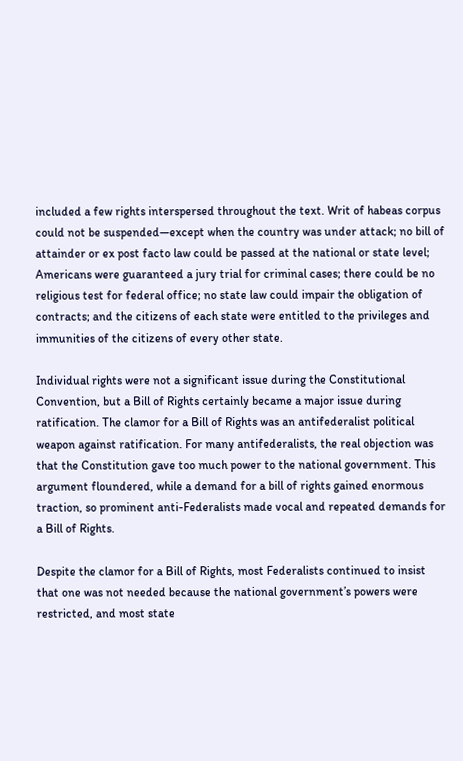included a few rights interspersed throughout the text. Writ of habeas corpus could not be suspended—except when the country was under attack; no bill of attainder or ex post facto law could be passed at the national or state level; Americans were guaranteed a jury trial for criminal cases; there could be no religious test for federal office; no state law could impair the obligation of contracts; and the citizens of each state were entitled to the privileges and immunities of the citizens of every other state.

Individual rights were not a significant issue during the Constitutional Convention, but a Bill of Rights certainly became a major issue during ratification. The clamor for a Bill of Rights was an antifederalist political weapon against ratification. For many antifederalists, the real objection was that the Constitution gave too much power to the national government. This argument floundered, while a demand for a bill of rights gained enormous traction, so prominent anti-Federalists made vocal and repeated demands for a Bill of Rights.

Despite the clamor for a Bill of Rights, most Federalists continued to insist that one was not needed because the national government’s powers were restricted, and most state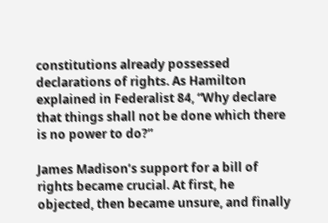constitutions already possessed declarations of rights. As Hamilton explained in Federalist 84, “Why declare that things shall not be done which there is no power to do?”

James Madison’s support for a bill of rights became crucial. At first, he objected, then became unsure, and finally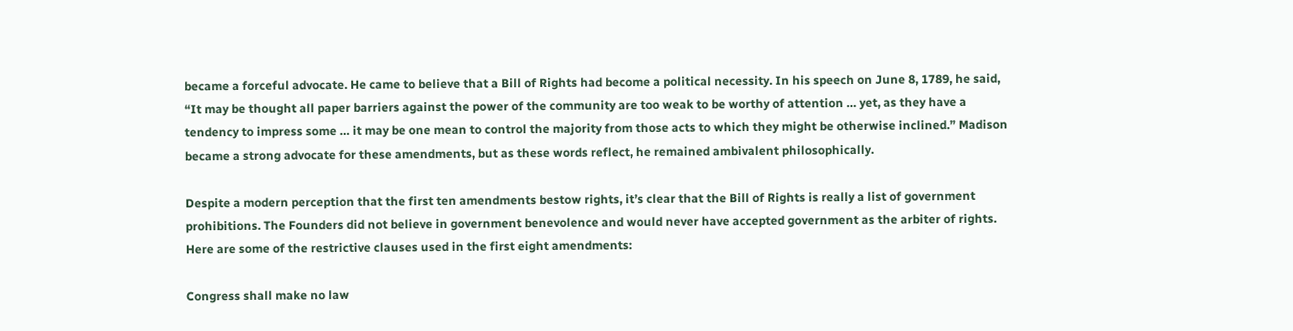became a forceful advocate. He came to believe that a Bill of Rights had become a political necessity. In his speech on June 8, 1789, he said, “It may be thought all paper barriers against the power of the community are too weak to be worthy of attention … yet, as they have a tendency to impress some … it may be one mean to control the majority from those acts to which they might be otherwise inclined.” Madison became a strong advocate for these amendments, but as these words reflect, he remained ambivalent philosophically.

Despite a modern perception that the first ten amendments bestow rights, it’s clear that the Bill of Rights is really a list of government prohibitions. The Founders did not believe in government benevolence and would never have accepted government as the arbiter of rights. Here are some of the restrictive clauses used in the first eight amendments:

Congress shall make no law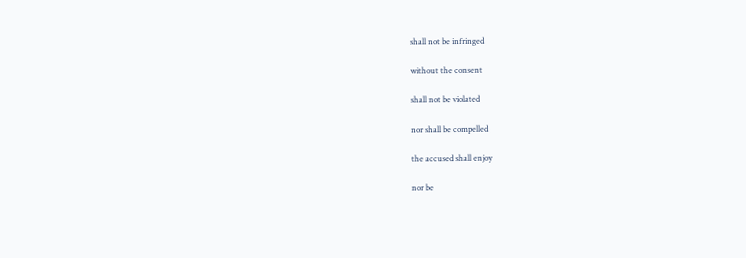shall not be infringed

without the consent

shall not be violated

nor shall be compelled

the accused shall enjoy

nor be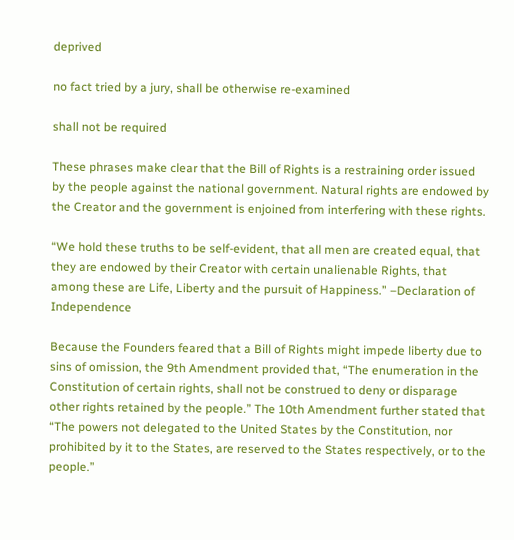deprived

no fact tried by a jury, shall be otherwise re-examined

shall not be required

These phrases make clear that the Bill of Rights is a restraining order issued by the people against the national government. Natural rights are endowed by the Creator and the government is enjoined from interfering with these rights.

“We hold these truths to be self-evident, that all men are created equal, that they are endowed by their Creator with certain unalienable Rights, that among these are Life, Liberty and the pursuit of Happiness.” –Declaration of Independence

Because the Founders feared that a Bill of Rights might impede liberty due to sins of omission, the 9th Amendment provided that, “The enumeration in the Constitution of certain rights, shall not be construed to deny or disparage other rights retained by the people.” The 10th Amendment further stated that “The powers not delegated to the United States by the Constitution, nor prohibited by it to the States, are reserved to the States respectively, or to the people.”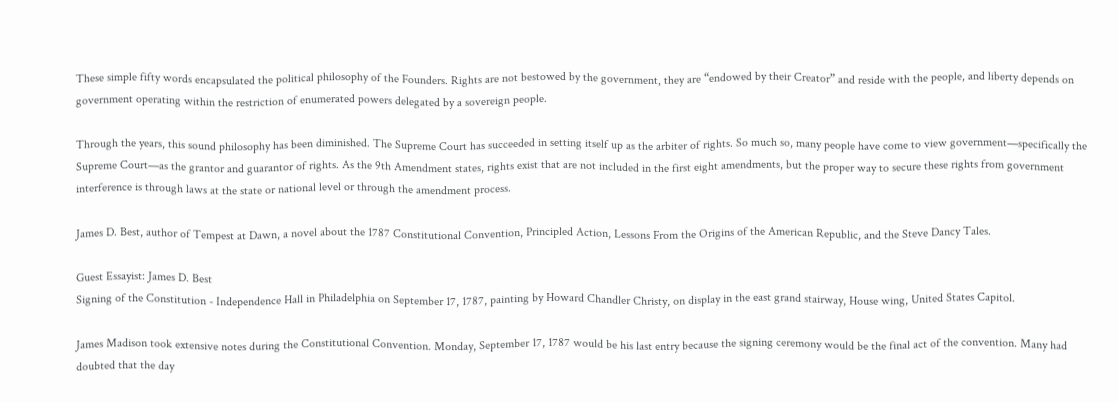These simple fifty words encapsulated the political philosophy of the Founders. Rights are not bestowed by the government, they are “endowed by their Creator” and reside with the people, and liberty depends on government operating within the restriction of enumerated powers delegated by a sovereign people.

Through the years, this sound philosophy has been diminished. The Supreme Court has succeeded in setting itself up as the arbiter of rights. So much so, many people have come to view government—specifically the Supreme Court—as the grantor and guarantor of rights. As the 9th Amendment states, rights exist that are not included in the first eight amendments, but the proper way to secure these rights from government interference is through laws at the state or national level or through the amendment process.

James D. Best, author of Tempest at Dawn, a novel about the 1787 Constitutional Convention, Principled Action, Lessons From the Origins of the American Republic, and the Steve Dancy Tales.

Guest Essayist: James D. Best
Signing of the Constitution - Independence Hall in Philadelphia on September 17, 1787, painting by Howard Chandler Christy, on display in the east grand stairway, House wing, United States Capitol.

James Madison took extensive notes during the Constitutional Convention. Monday, September 17, 1787 would be his last entry because the signing ceremony would be the final act of the convention. Many had doubted that the day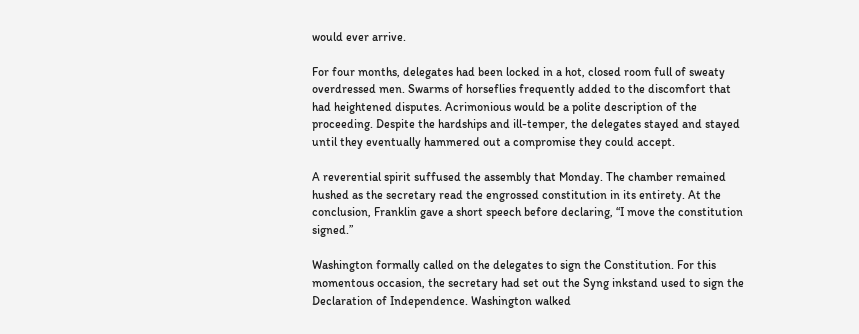would ever arrive.

For four months, delegates had been locked in a hot, closed room full of sweaty overdressed men. Swarms of horseflies frequently added to the discomfort that had heightened disputes. Acrimonious would be a polite description of the proceeding. Despite the hardships and ill-temper, the delegates stayed and stayed until they eventually hammered out a compromise they could accept.

A reverential spirit suffused the assembly that Monday. The chamber remained hushed as the secretary read the engrossed constitution in its entirety. At the conclusion, Franklin gave a short speech before declaring, “I move the constitution signed.”

Washington formally called on the delegates to sign the Constitution. For this momentous occasion, the secretary had set out the Syng inkstand used to sign the Declaration of Independence. Washington walked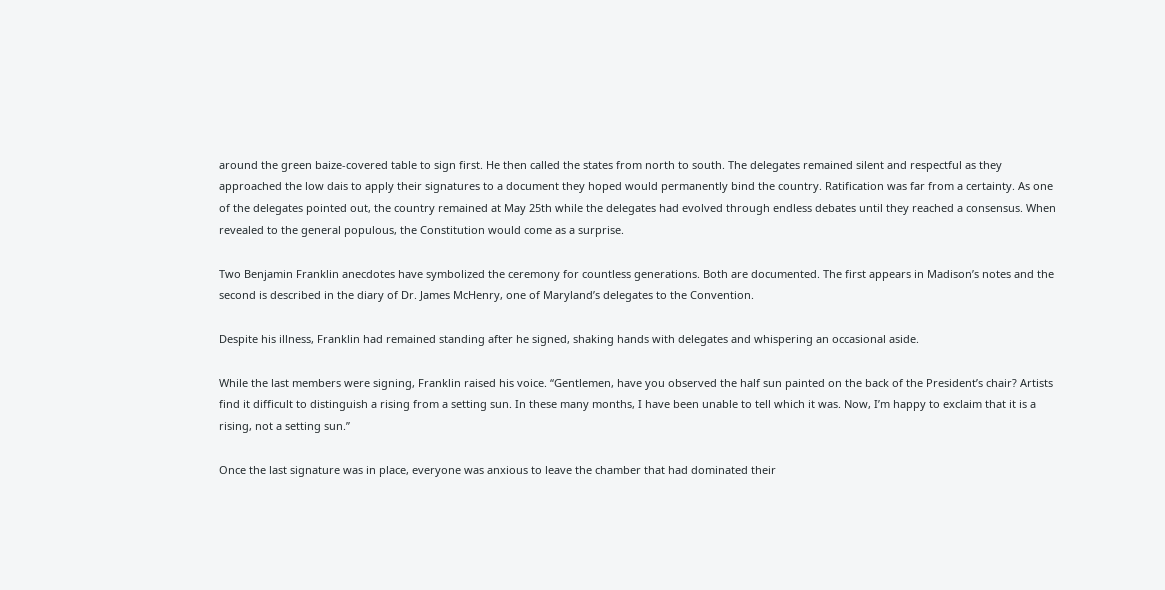around the green baize-covered table to sign first. He then called the states from north to south. The delegates remained silent and respectful as they approached the low dais to apply their signatures to a document they hoped would permanently bind the country. Ratification was far from a certainty. As one of the delegates pointed out, the country remained at May 25th while the delegates had evolved through endless debates until they reached a consensus. When revealed to the general populous, the Constitution would come as a surprise.

Two Benjamin Franklin anecdotes have symbolized the ceremony for countless generations. Both are documented. The first appears in Madison’s notes and the second is described in the diary of Dr. James McHenry, one of Maryland’s delegates to the Convention.

Despite his illness, Franklin had remained standing after he signed, shaking hands with delegates and whispering an occasional aside.

While the last members were signing, Franklin raised his voice. “Gentlemen, have you observed the half sun painted on the back of the President’s chair? Artists find it difficult to distinguish a rising from a setting sun. In these many months, I have been unable to tell which it was. Now, I’m happy to exclaim that it is a rising, not a setting sun.”

Once the last signature was in place, everyone was anxious to leave the chamber that had dominated their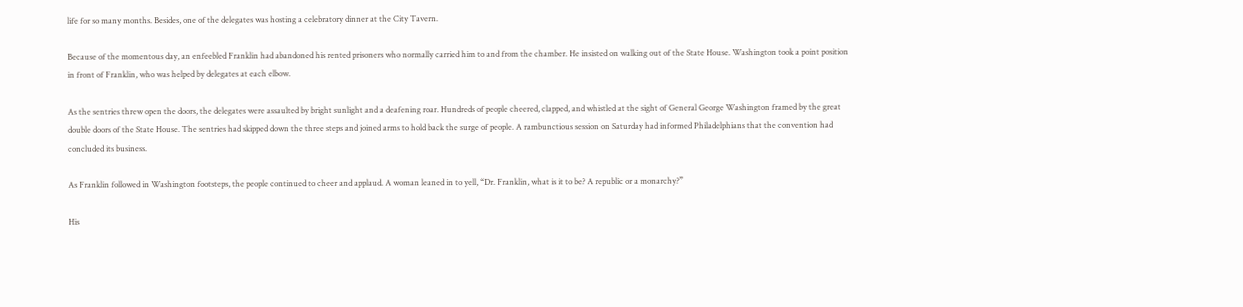life for so many months. Besides, one of the delegates was hosting a celebratory dinner at the City Tavern.

Because of the momentous day, an enfeebled Franklin had abandoned his rented prisoners who normally carried him to and from the chamber. He insisted on walking out of the State House. Washington took a point position in front of Franklin, who was helped by delegates at each elbow.

As the sentries threw open the doors, the delegates were assaulted by bright sunlight and a deafening roar. Hundreds of people cheered, clapped, and whistled at the sight of General George Washington framed by the great double doors of the State House. The sentries had skipped down the three steps and joined arms to hold back the surge of people. A rambunctious session on Saturday had informed Philadelphians that the convention had concluded its business.

As Franklin followed in Washington footsteps, the people continued to cheer and applaud. A woman leaned in to yell, “Dr. Franklin, what is it to be? A republic or a monarchy?”

His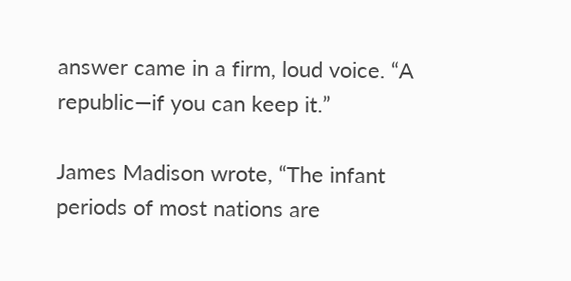answer came in a firm, loud voice. “A republic—if you can keep it.”

James Madison wrote, “The infant periods of most nations are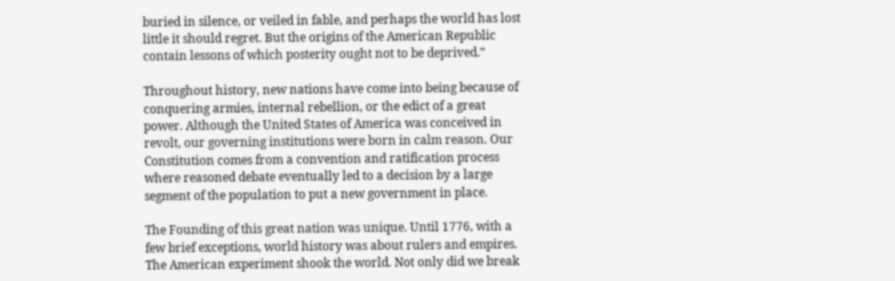buried in silence, or veiled in fable, and perhaps the world has lost little it should regret. But the origins of the American Republic contain lessons of which posterity ought not to be deprived.”

Throughout history, new nations have come into being because of conquering armies, internal rebellion, or the edict of a great power. Although the United States of America was conceived in revolt, our governing institutions were born in calm reason. Our Constitution comes from a convention and ratification process where reasoned debate eventually led to a decision by a large segment of the population to put a new government in place.

The Founding of this great nation was unique. Until 1776, with a few brief exceptions, world history was about rulers and empires. The American experiment shook the world. Not only did we break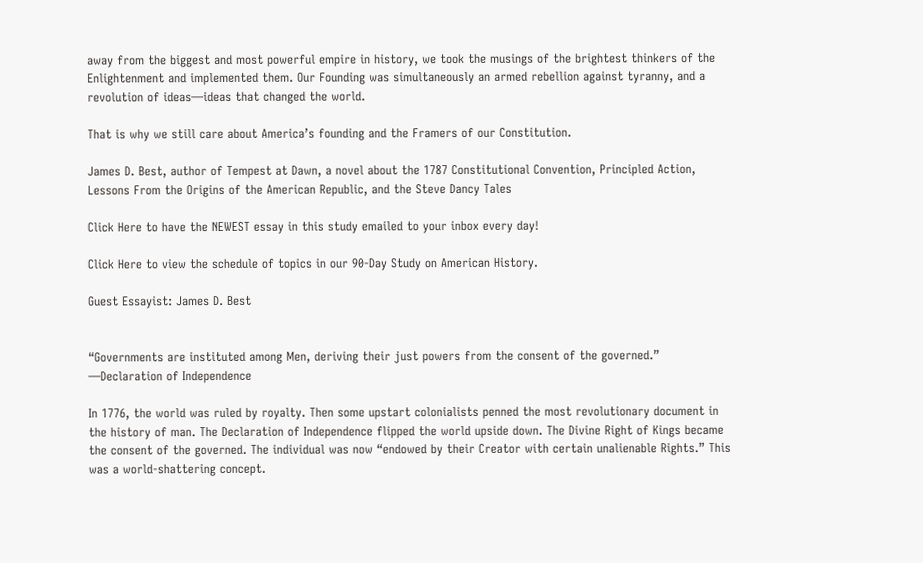away from the biggest and most powerful empire in history, we took the musings of the brightest thinkers of the Enlightenment and implemented them. Our Founding was simultaneously an armed rebellion against tyranny, and a revolution of ideas—ideas that changed the world.

That is why we still care about America’s founding and the Framers of our Constitution.

James D. Best, author of Tempest at Dawn, a novel about the 1787 Constitutional Convention, Principled Action, Lessons From the Origins of the American Republic, and the Steve Dancy Tales

Click Here to have the NEWEST essay in this study emailed to your inbox every day!

Click Here to view the schedule of topics in our 90-Day Study on American History.

Guest Essayist: James D. Best


“Governments are instituted among Men, deriving their just powers from the consent of the governed.” —Declaration of Independence

In 1776, the world was ruled by royalty. Then some upstart colonialists penned the most revolutionary document in the history of man. The Declaration of Independence flipped the world upside down. The Divine Right of Kings became the consent of the governed. The individual was now “endowed by their Creator with certain unalienable Rights.” This was a world-shattering concept.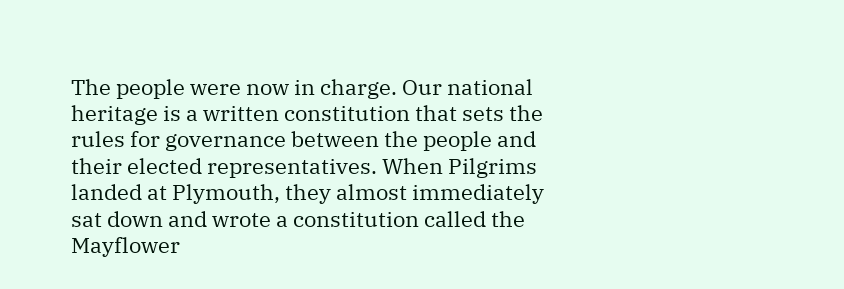The people were now in charge. Our national heritage is a written constitution that sets the rules for governance between the people and their elected representatives. When Pilgrims landed at Plymouth, they almost immediately sat down and wrote a constitution called the Mayflower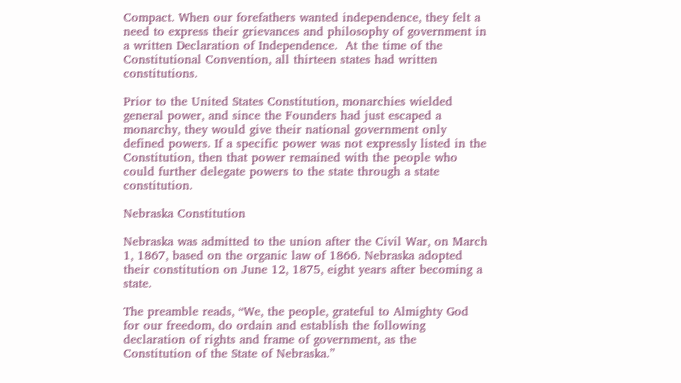Compact. When our forefathers wanted independence, they felt a need to express their grievances and philosophy of government in a written Declaration of Independence.  At the time of the Constitutional Convention, all thirteen states had written constitutions.

Prior to the United States Constitution, monarchies wielded general power, and since the Founders had just escaped a monarchy, they would give their national government only defined powers. If a specific power was not expressly listed in the Constitution, then that power remained with the people who could further delegate powers to the state through a state constitution.

Nebraska Constitution

Nebraska was admitted to the union after the Civil War, on March 1, 1867, based on the organic law of 1866. Nebraska adopted their constitution on June 12, 1875, eight years after becoming a state.

The preamble reads, “We, the people, grateful to Almighty God for our freedom, do ordain and establish the following declaration of rights and frame of government, as the Constitution of the State of Nebraska.”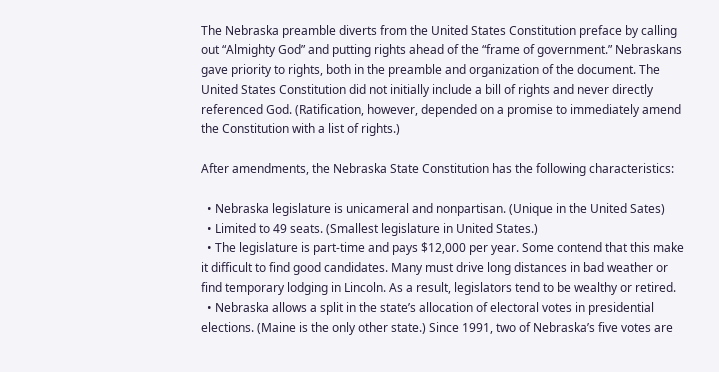The Nebraska preamble diverts from the United States Constitution preface by calling out “Almighty God” and putting rights ahead of the “frame of government.” Nebraskans gave priority to rights, both in the preamble and organization of the document. The United States Constitution did not initially include a bill of rights and never directly referenced God. (Ratification, however, depended on a promise to immediately amend the Constitution with a list of rights.)

After amendments, the Nebraska State Constitution has the following characteristics:

  • Nebraska legislature is unicameral and nonpartisan. (Unique in the United Sates)
  • Limited to 49 seats. (Smallest legislature in United States.)
  • The legislature is part-time and pays $12,000 per year. Some contend that this make it difficult to find good candidates. Many must drive long distances in bad weather or find temporary lodging in Lincoln. As a result, legislators tend to be wealthy or retired.
  • Nebraska allows a split in the state’s allocation of electoral votes in presidential elections. (Maine is the only other state.) Since 1991, two of Nebraska’s five votes are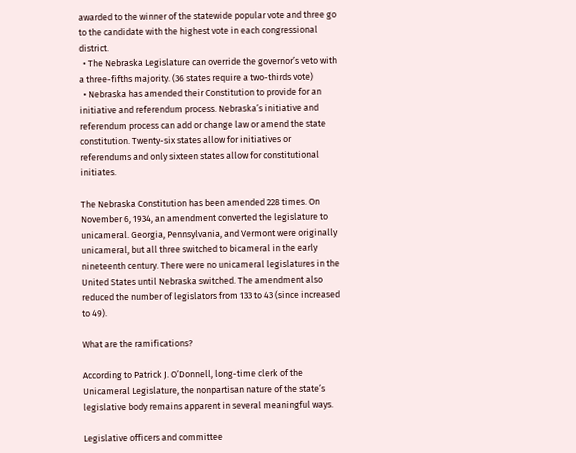awarded to the winner of the statewide popular vote and three go to the candidate with the highest vote in each congressional district.
  • The Nebraska Legislature can override the governor’s veto with a three-fifths majority. (36 states require a two-thirds vote)
  • Nebraska has amended their Constitution to provide for an initiative and referendum process. Nebraska’s initiative and referendum process can add or change law or amend the state constitution. Twenty-six states allow for initiatives or referendums and only sixteen states allow for constitutional initiates.

The Nebraska Constitution has been amended 228 times. On November 6, 1934, an amendment converted the legislature to unicameral. Georgia, Pennsylvania, and Vermont were originally unicameral, but all three switched to bicameral in the early nineteenth century. There were no unicameral legislatures in the United States until Nebraska switched. The amendment also reduced the number of legislators from 133 to 43 (since increased to 49).

What are the ramifications?

According to Patrick J. O’Donnell, long-time clerk of the Unicameral Legislature, the nonpartisan nature of the state’s legislative body remains apparent in several meaningful ways.

Legislative officers and committee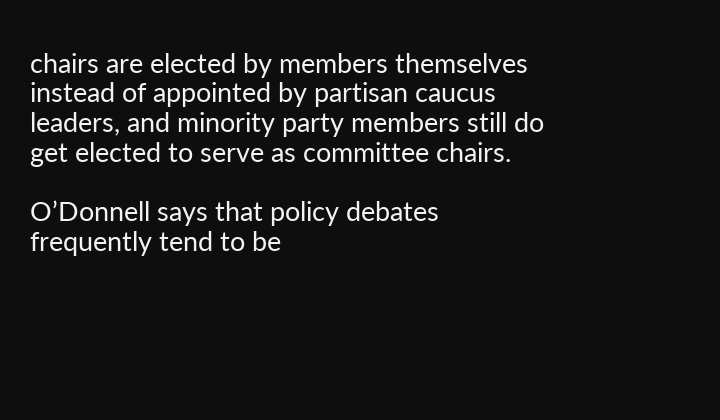chairs are elected by members themselves instead of appointed by partisan caucus leaders, and minority party members still do get elected to serve as committee chairs.

O’Donnell says that policy debates frequently tend to be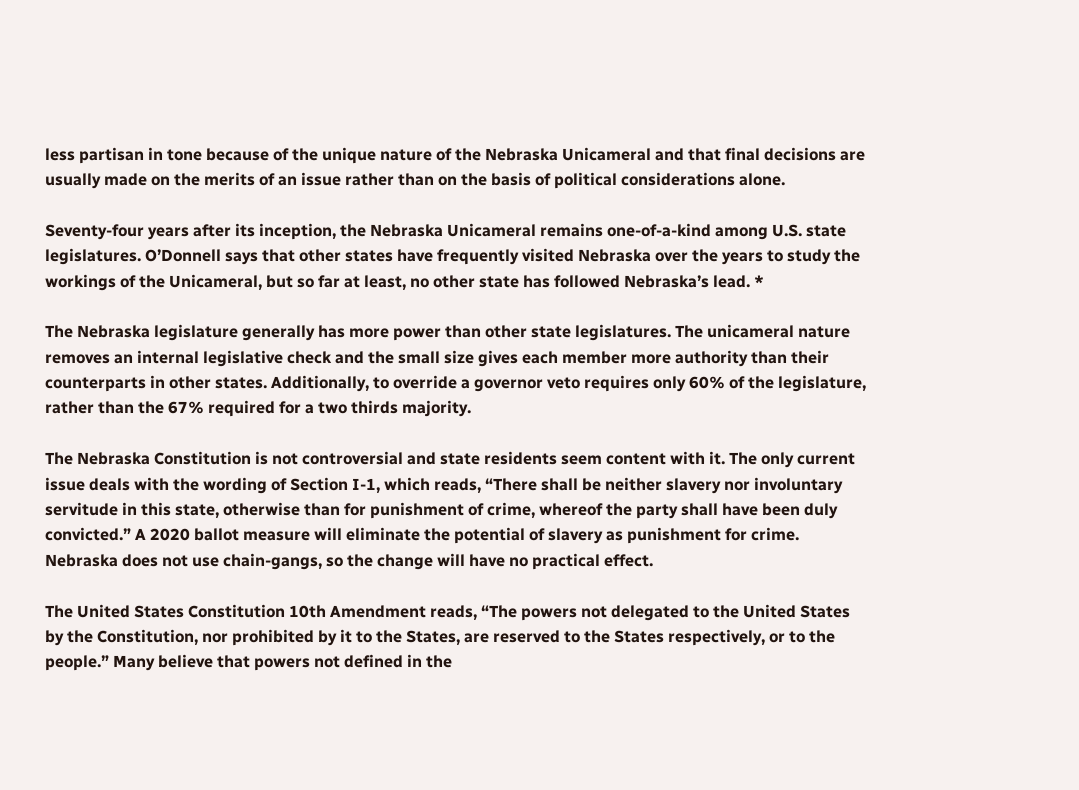less partisan in tone because of the unique nature of the Nebraska Unicameral and that final decisions are usually made on the merits of an issue rather than on the basis of political considerations alone.

Seventy-four years after its inception, the Nebraska Unicameral remains one-of-a-kind among U.S. state legislatures. O’Donnell says that other states have frequently visited Nebraska over the years to study the workings of the Unicameral, but so far at least, no other state has followed Nebraska’s lead. *

The Nebraska legislature generally has more power than other state legislatures. The unicameral nature removes an internal legislative check and the small size gives each member more authority than their counterparts in other states. Additionally, to override a governor veto requires only 60% of the legislature, rather than the 67% required for a two thirds majority.

The Nebraska Constitution is not controversial and state residents seem content with it. The only current issue deals with the wording of Section I-1, which reads, “There shall be neither slavery nor involuntary servitude in this state, otherwise than for punishment of crime, whereof the party shall have been duly convicted.” A 2020 ballot measure will eliminate the potential of slavery as punishment for crime. Nebraska does not use chain-gangs, so the change will have no practical effect.

The United States Constitution 10th Amendment reads, “The powers not delegated to the United States by the Constitution, nor prohibited by it to the States, are reserved to the States respectively, or to the people.” Many believe that powers not defined in the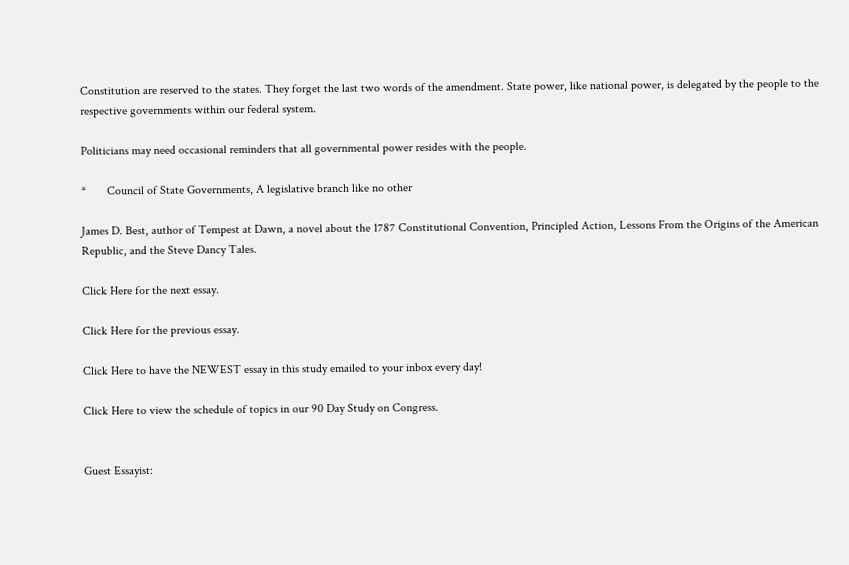Constitution are reserved to the states. They forget the last two words of the amendment. State power, like national power, is delegated by the people to the respective governments within our federal system.

Politicians may need occasional reminders that all governmental power resides with the people.

*       Council of State Governments, A legislative branch like no other

James D. Best, author of Tempest at Dawn, a novel about the 1787 Constitutional Convention, Principled Action, Lessons From the Origins of the American Republic, and the Steve Dancy Tales.

Click Here for the next essay.

Click Here for the previous essay.

Click Here to have the NEWEST essay in this study emailed to your inbox every day!

Click Here to view the schedule of topics in our 90 Day Study on Congress.


Guest Essayist: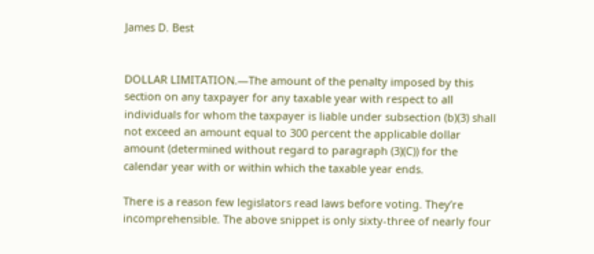James D. Best


DOLLAR LIMITATION.—The amount of the penalty imposed by this section on any taxpayer for any taxable year with respect to all individuals for whom the taxpayer is liable under subsection (b)(3) shall not exceed an amount equal to 300 percent the applicable dollar amount (determined without regard to paragraph (3)(C)) for the calendar year with or within which the taxable year ends.

There is a reason few legislators read laws before voting. They’re incomprehensible. The above snippet is only sixty-three of nearly four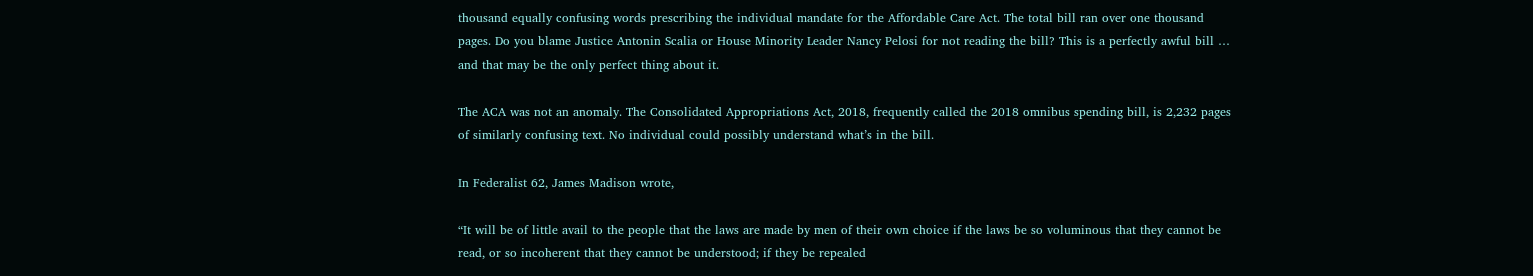thousand equally confusing words prescribing the individual mandate for the Affordable Care Act. The total bill ran over one thousand pages. Do you blame Justice Antonin Scalia or House Minority Leader Nancy Pelosi for not reading the bill? This is a perfectly awful bill … and that may be the only perfect thing about it.

The ACA was not an anomaly. The Consolidated Appropriations Act, 2018, frequently called the 2018 omnibus spending bill, is 2,232 pages of similarly confusing text. No individual could possibly understand what’s in the bill.

In Federalist 62, James Madison wrote,

“It will be of little avail to the people that the laws are made by men of their own choice if the laws be so voluminous that they cannot be read, or so incoherent that they cannot be understood; if they be repealed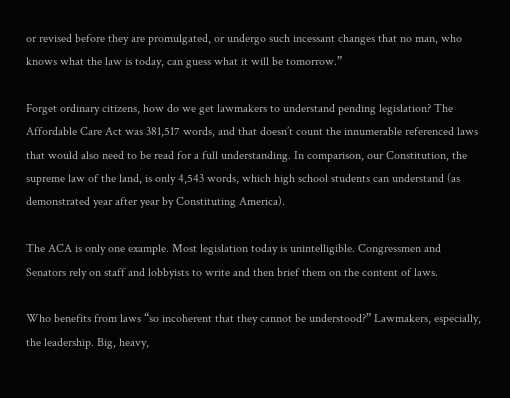or revised before they are promulgated, or undergo such incessant changes that no man, who knows what the law is today, can guess what it will be tomorrow.”

Forget ordinary citizens, how do we get lawmakers to understand pending legislation? The Affordable Care Act was 381,517 words, and that doesn’t count the innumerable referenced laws that would also need to be read for a full understanding. In comparison, our Constitution, the supreme law of the land, is only 4,543 words, which high school students can understand (as demonstrated year after year by Constituting America).

The ACA is only one example. Most legislation today is unintelligible. Congressmen and Senators rely on staff and lobbyists to write and then brief them on the content of laws.

Who benefits from laws “so incoherent that they cannot be understood?” Lawmakers, especially, the leadership. Big, heavy,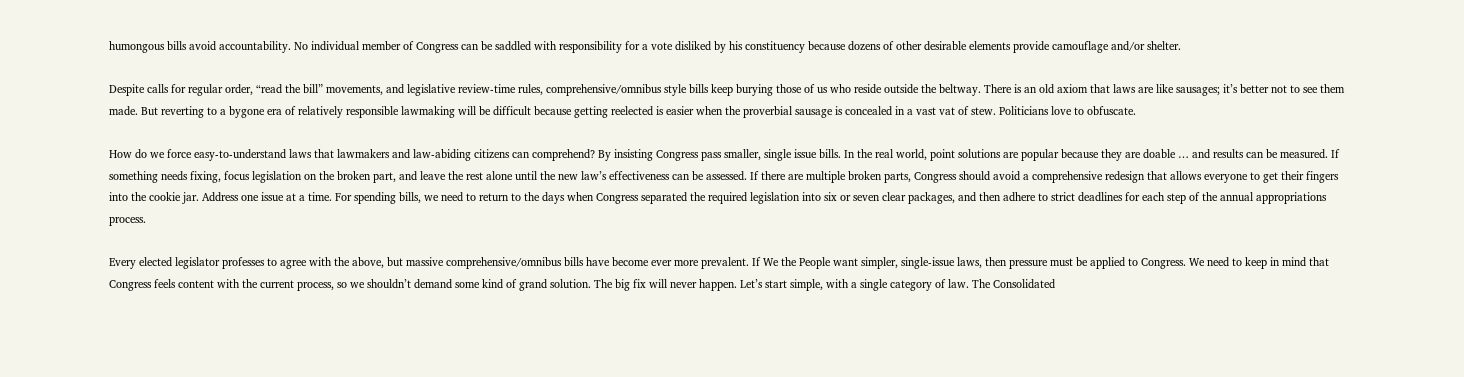humongous bills avoid accountability. No individual member of Congress can be saddled with responsibility for a vote disliked by his constituency because dozens of other desirable elements provide camouflage and/or shelter.

Despite calls for regular order, “read the bill” movements, and legislative review-time rules, comprehensive/omnibus style bills keep burying those of us who reside outside the beltway. There is an old axiom that laws are like sausages; it’s better not to see them made. But reverting to a bygone era of relatively responsible lawmaking will be difficult because getting reelected is easier when the proverbial sausage is concealed in a vast vat of stew. Politicians love to obfuscate.

How do we force easy-to-understand laws that lawmakers and law-abiding citizens can comprehend? By insisting Congress pass smaller, single issue bills. In the real world, point solutions are popular because they are doable … and results can be measured. If something needs fixing, focus legislation on the broken part, and leave the rest alone until the new law’s effectiveness can be assessed. If there are multiple broken parts, Congress should avoid a comprehensive redesign that allows everyone to get their fingers into the cookie jar. Address one issue at a time. For spending bills, we need to return to the days when Congress separated the required legislation into six or seven clear packages, and then adhere to strict deadlines for each step of the annual appropriations process.

Every elected legislator professes to agree with the above, but massive comprehensive/omnibus bills have become ever more prevalent. If We the People want simpler, single-issue laws, then pressure must be applied to Congress. We need to keep in mind that Congress feels content with the current process, so we shouldn’t demand some kind of grand solution. The big fix will never happen. Let’s start simple, with a single category of law. The Consolidated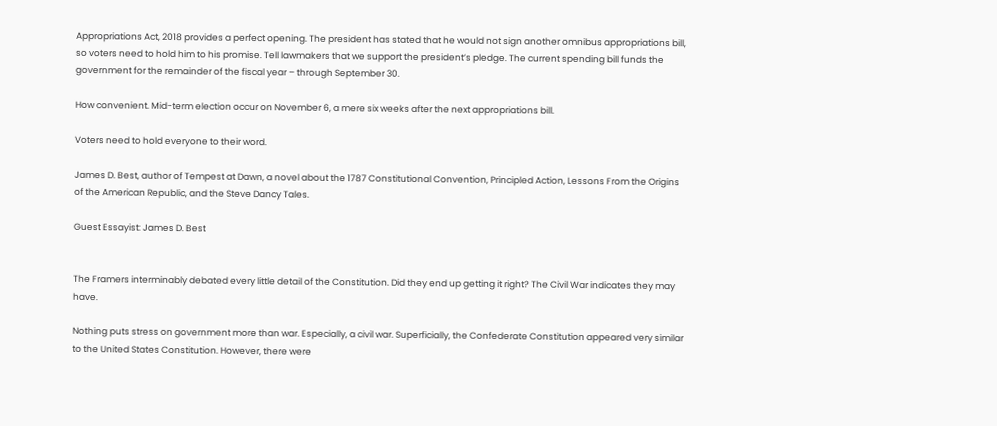Appropriations Act, 2018 provides a perfect opening. The president has stated that he would not sign another omnibus appropriations bill, so voters need to hold him to his promise. Tell lawmakers that we support the president’s pledge. The current spending bill funds the government for the remainder of the fiscal year – through September 30.

How convenient. Mid-term election occur on November 6, a mere six weeks after the next appropriations bill.

Voters need to hold everyone to their word.

James D. Best, author of Tempest at Dawn, a novel about the 1787 Constitutional Convention, Principled Action, Lessons From the Origins of the American Republic, and the Steve Dancy Tales.

Guest Essayist: James D. Best


The Framers interminably debated every little detail of the Constitution. Did they end up getting it right? The Civil War indicates they may have.

Nothing puts stress on government more than war. Especially, a civil war. Superficially, the Confederate Constitution appeared very similar to the United States Constitution. However, there were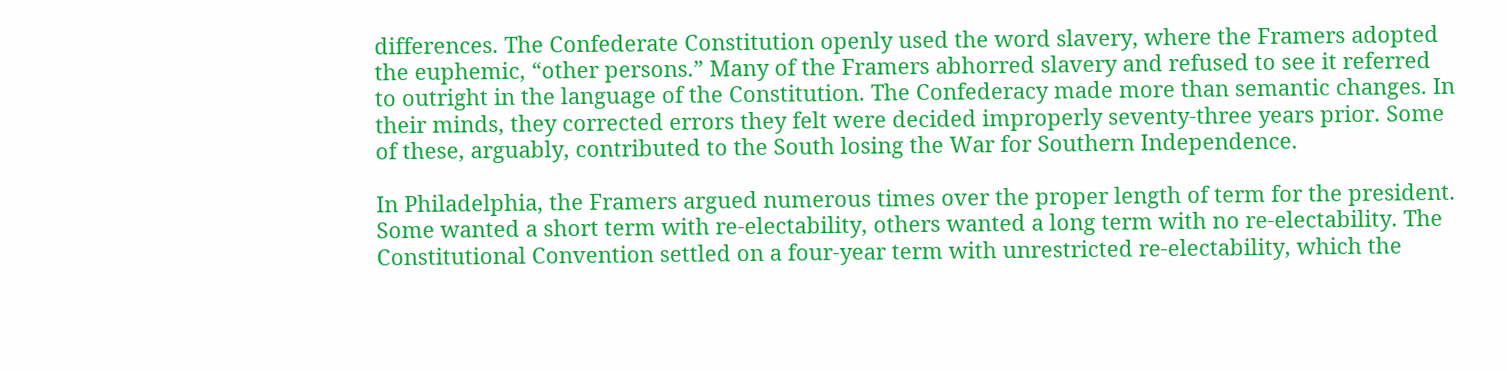differences. The Confederate Constitution openly used the word slavery, where the Framers adopted the euphemic, “other persons.” Many of the Framers abhorred slavery and refused to see it referred to outright in the language of the Constitution. The Confederacy made more than semantic changes. In their minds, they corrected errors they felt were decided improperly seventy-three years prior. Some of these, arguably, contributed to the South losing the War for Southern Independence.

In Philadelphia, the Framers argued numerous times over the proper length of term for the president. Some wanted a short term with re-electability, others wanted a long term with no re-electability. The Constitutional Convention settled on a four-year term with unrestricted re-electability, which the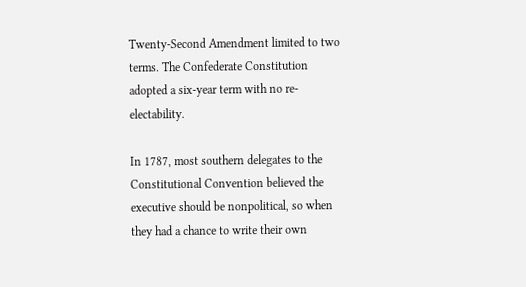Twenty-Second Amendment limited to two terms. The Confederate Constitution adopted a six-year term with no re-electability.

In 1787, most southern delegates to the Constitutional Convention believed the executive should be nonpolitical, so when they had a chance to write their own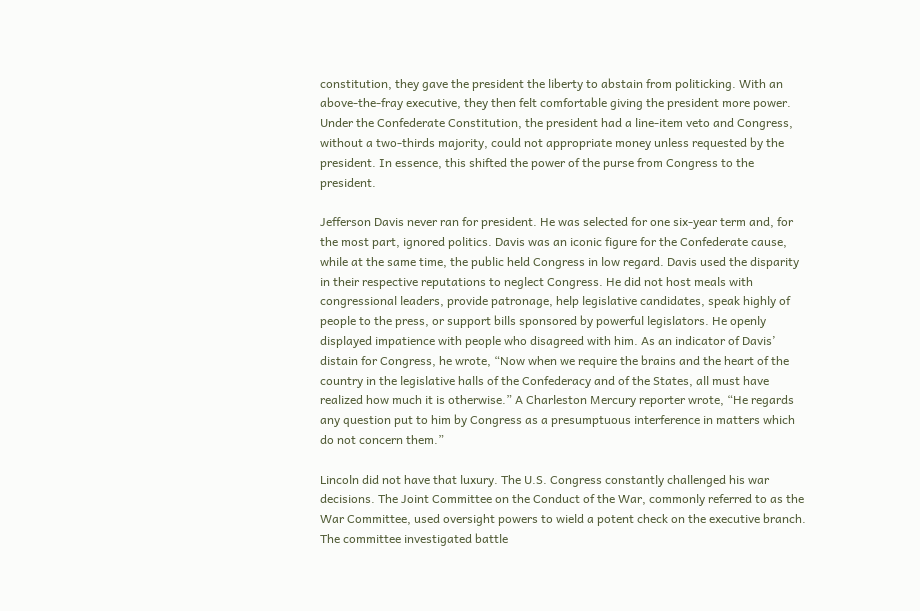constitution, they gave the president the liberty to abstain from politicking. With an above-the-fray executive, they then felt comfortable giving the president more power. Under the Confederate Constitution, the president had a line-item veto and Congress, without a two-thirds majority, could not appropriate money unless requested by the president. In essence, this shifted the power of the purse from Congress to the president.

Jefferson Davis never ran for president. He was selected for one six-year term and, for the most part, ignored politics. Davis was an iconic figure for the Confederate cause, while at the same time, the public held Congress in low regard. Davis used the disparity in their respective reputations to neglect Congress. He did not host meals with congressional leaders, provide patronage, help legislative candidates, speak highly of people to the press, or support bills sponsored by powerful legislators. He openly displayed impatience with people who disagreed with him. As an indicator of Davis’ distain for Congress, he wrote, “Now when we require the brains and the heart of the country in the legislative halls of the Confederacy and of the States, all must have realized how much it is otherwise.” A Charleston Mercury reporter wrote, “He regards any question put to him by Congress as a presumptuous interference in matters which do not concern them.”

Lincoln did not have that luxury. The U.S. Congress constantly challenged his war decisions. The Joint Committee on the Conduct of the War, commonly referred to as the War Committee, used oversight powers to wield a potent check on the executive branch. The committee investigated battle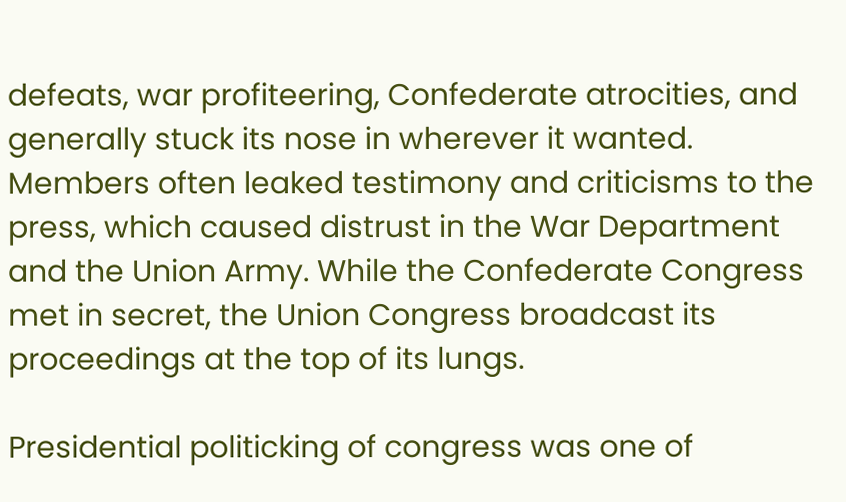defeats, war profiteering, Confederate atrocities, and generally stuck its nose in wherever it wanted. Members often leaked testimony and criticisms to the press, which caused distrust in the War Department and the Union Army. While the Confederate Congress met in secret, the Union Congress broadcast its proceedings at the top of its lungs.

Presidential politicking of congress was one of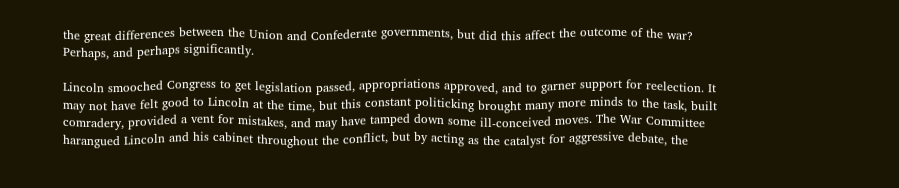the great differences between the Union and Confederate governments, but did this affect the outcome of the war? Perhaps, and perhaps significantly.

Lincoln smooched Congress to get legislation passed, appropriations approved, and to garner support for reelection. It may not have felt good to Lincoln at the time, but this constant politicking brought many more minds to the task, built comradery, provided a vent for mistakes, and may have tamped down some ill-conceived moves. The War Committee harangued Lincoln and his cabinet throughout the conflict, but by acting as the catalyst for aggressive debate, the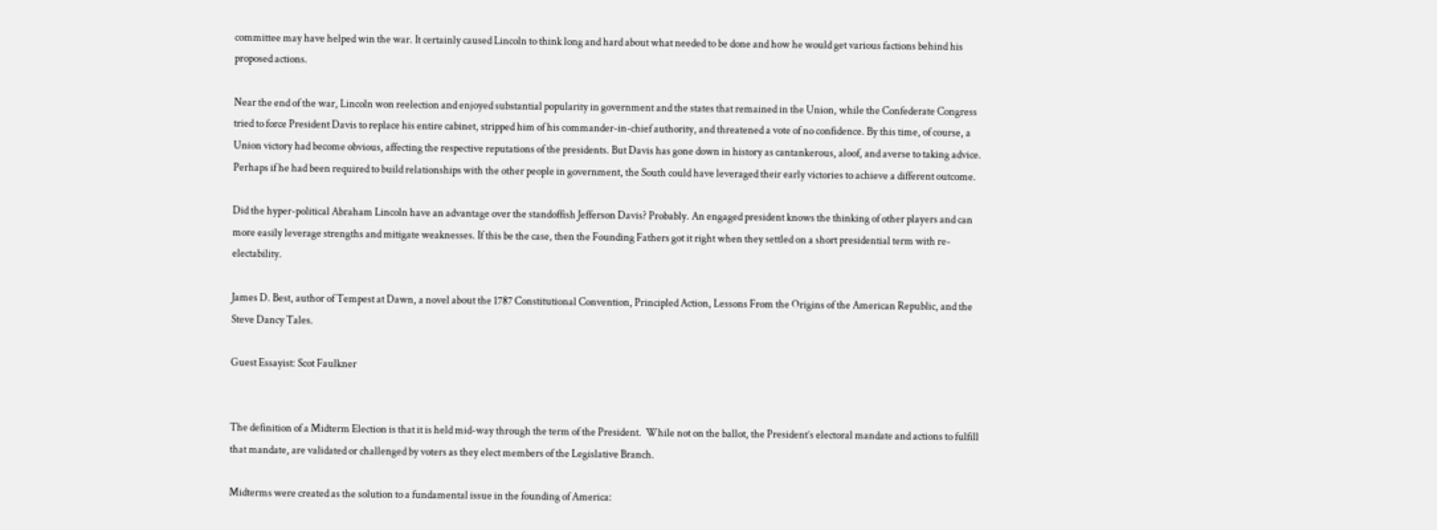committee may have helped win the war. It certainly caused Lincoln to think long and hard about what needed to be done and how he would get various factions behind his proposed actions.

Near the end of the war, Lincoln won reelection and enjoyed substantial popularity in government and the states that remained in the Union, while the Confederate Congress tried to force President Davis to replace his entire cabinet, stripped him of his commander-in-chief authority, and threatened a vote of no confidence. By this time, of course, a Union victory had become obvious, affecting the respective reputations of the presidents. But Davis has gone down in history as cantankerous, aloof, and averse to taking advice. Perhaps if he had been required to build relationships with the other people in government, the South could have leveraged their early victories to achieve a different outcome.

Did the hyper-political Abraham Lincoln have an advantage over the standoffish Jefferson Davis? Probably. An engaged president knows the thinking of other players and can more easily leverage strengths and mitigate weaknesses. If this be the case, then the Founding Fathers got it right when they settled on a short presidential term with re-electability.

James D. Best, author of Tempest at Dawn, a novel about the 1787 Constitutional Convention, Principled Action, Lessons From the Origins of the American Republic, and the Steve Dancy Tales.

Guest Essayist: Scot Faulkner


The definition of a Midterm Election is that it is held mid-way through the term of the President.  While not on the ballot, the President’s electoral mandate and actions to fulfill that mandate, are validated or challenged by voters as they elect members of the Legislative Branch.

Midterms were created as the solution to a fundamental issue in the founding of America: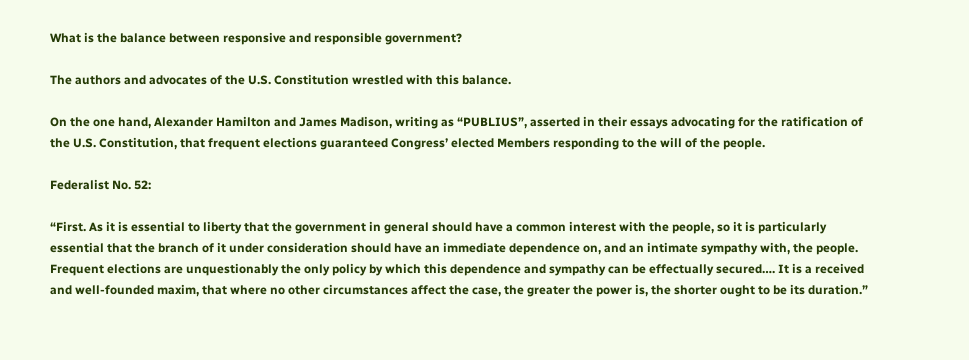What is the balance between responsive and responsible government?

The authors and advocates of the U.S. Constitution wrestled with this balance.

On the one hand, Alexander Hamilton and James Madison, writing as “PUBLIUS”, asserted in their essays advocating for the ratification of the U.S. Constitution, that frequent elections guaranteed Congress’ elected Members responding to the will of the people.

Federalist No. 52:

“First. As it is essential to liberty that the government in general should have a common interest with the people, so it is particularly essential that the branch of it under consideration should have an immediate dependence on, and an intimate sympathy with, the people. Frequent elections are unquestionably the only policy by which this dependence and sympathy can be effectually secured…. It is a received and well-founded maxim, that where no other circumstances affect the case, the greater the power is, the shorter ought to be its duration.”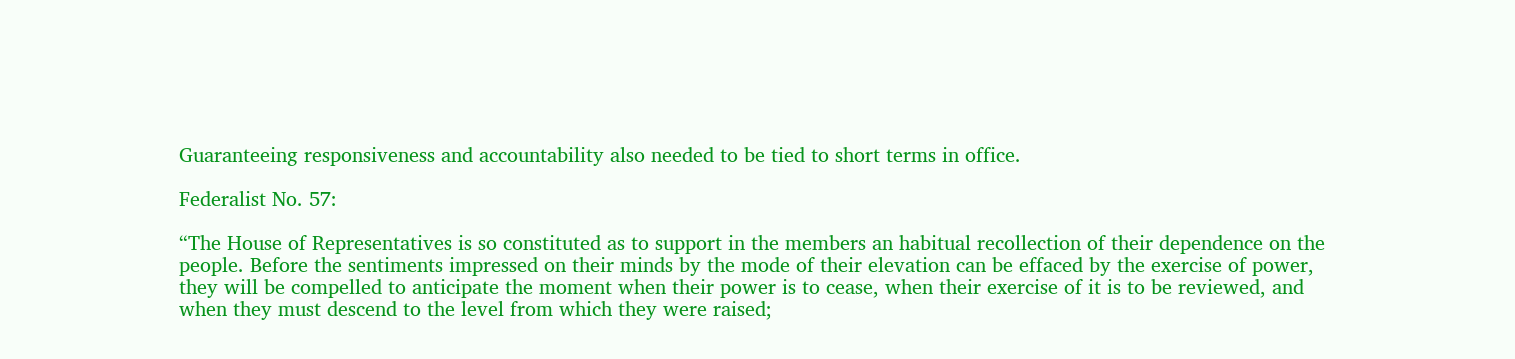Guaranteeing responsiveness and accountability also needed to be tied to short terms in office.

Federalist No. 57:

“The House of Representatives is so constituted as to support in the members an habitual recollection of their dependence on the people. Before the sentiments impressed on their minds by the mode of their elevation can be effaced by the exercise of power, they will be compelled to anticipate the moment when their power is to cease, when their exercise of it is to be reviewed, and when they must descend to the level from which they were raised;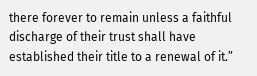there forever to remain unless a faithful discharge of their trust shall have established their title to a renewal of it.”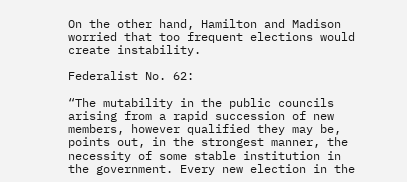On the other hand, Hamilton and Madison worried that too frequent elections would create instability.

Federalist No. 62:

“The mutability in the public councils arising from a rapid succession of new members, however qualified they may be, points out, in the strongest manner, the necessity of some stable institution in the government. Every new election in the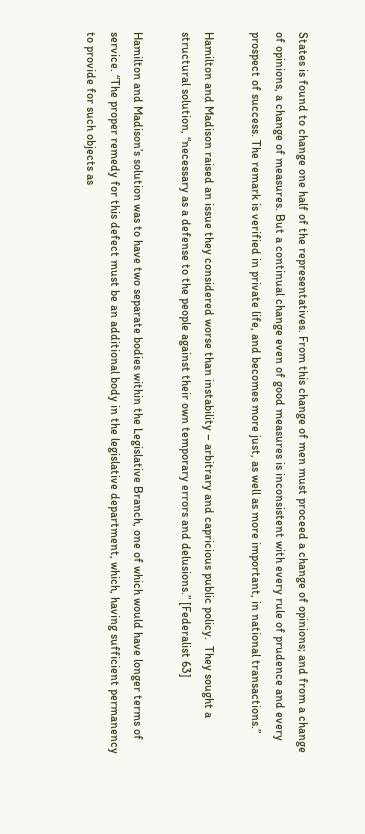States is found to change one half of the representatives. From this change of men must proceed a change of opinions; and from a change of opinions, a change of measures. But a continual change even of good measures is inconsistent with every rule of prudence and every prospect of success. The remark is verified in private life, and becomes more just, as well as more important, in national transactions.”

Hamilton and Madison raised an issue they considered worse than instability – arbitrary and capricious public policy.  They sought a structural solution, “necessary as a defense to the people against their own temporary errors and delusions.” [Federalist 63]

Hamilton and Madison’s solution was to have two separate bodies within the Legislative Branch, one of which would have longer terms of service. “The proper remedy for this defect must be an additional body in the legislative department, which, having sufficient permanency to provide for such objects as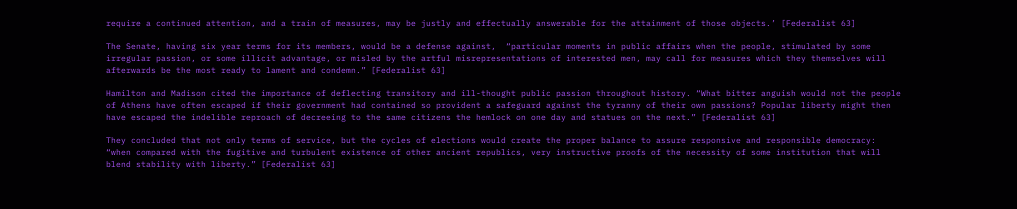require a continued attention, and a train of measures, may be justly and effectually answerable for the attainment of those objects.’ [Federalist 63]

The Senate, having six year terms for its members, would be a defense against,  “particular moments in public affairs when the people, stimulated by some irregular passion, or some illicit advantage, or misled by the artful misrepresentations of interested men, may call for measures which they themselves will afterwards be the most ready to lament and condemn.” [Federalist 63]

Hamilton and Madison cited the importance of deflecting transitory and ill-thought public passion throughout history. “What bitter anguish would not the people of Athens have often escaped if their government had contained so provident a safeguard against the tyranny of their own passions? Popular liberty might then have escaped the indelible reproach of decreeing to the same citizens the hemlock on one day and statues on the next.” [Federalist 63]

They concluded that not only terms of service, but the cycles of elections would create the proper balance to assure responsive and responsible democracy: “when compared with the fugitive and turbulent existence of other ancient republics, very instructive proofs of the necessity of some institution that will blend stability with liberty.” [Federalist 63]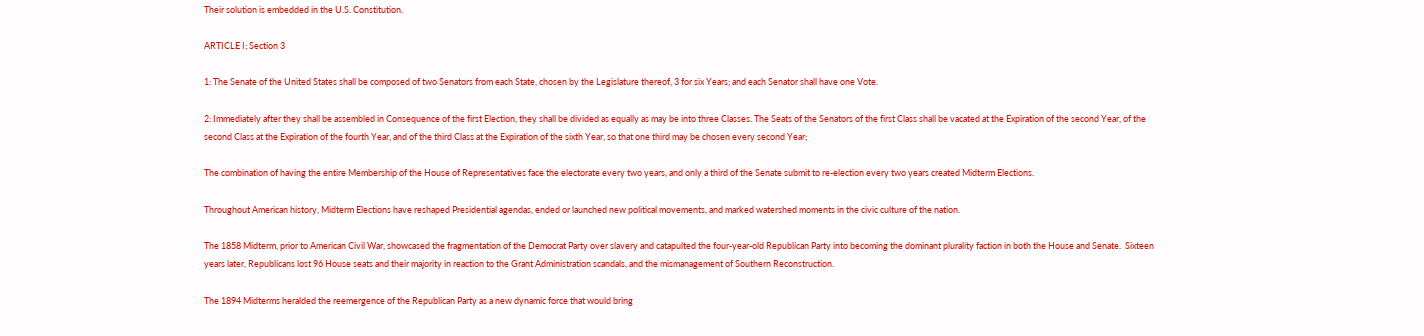Their solution is embedded in the U.S. Constitution.

ARTICLE I; Section 3

1: The Senate of the United States shall be composed of two Senators from each State, chosen by the Legislature thereof, 3 for six Years; and each Senator shall have one Vote.

2: Immediately after they shall be assembled in Consequence of the first Election, they shall be divided as equally as may be into three Classes. The Seats of the Senators of the first Class shall be vacated at the Expiration of the second Year, of the second Class at the Expiration of the fourth Year, and of the third Class at the Expiration of the sixth Year, so that one third may be chosen every second Year;

The combination of having the entire Membership of the House of Representatives face the electorate every two years, and only a third of the Senate submit to re-election every two years created Midterm Elections.

Throughout American history, Midterm Elections have reshaped Presidential agendas, ended or launched new political movements, and marked watershed moments in the civic culture of the nation.

The 1858 Midterm, prior to American Civil War, showcased the fragmentation of the Democrat Party over slavery and catapulted the four-year-old Republican Party into becoming the dominant plurality faction in both the House and Senate.  Sixteen years later, Republicans lost 96 House seats and their majority in reaction to the Grant Administration scandals, and the mismanagement of Southern Reconstruction.

The 1894 Midterms heralded the reemergence of the Republican Party as a new dynamic force that would bring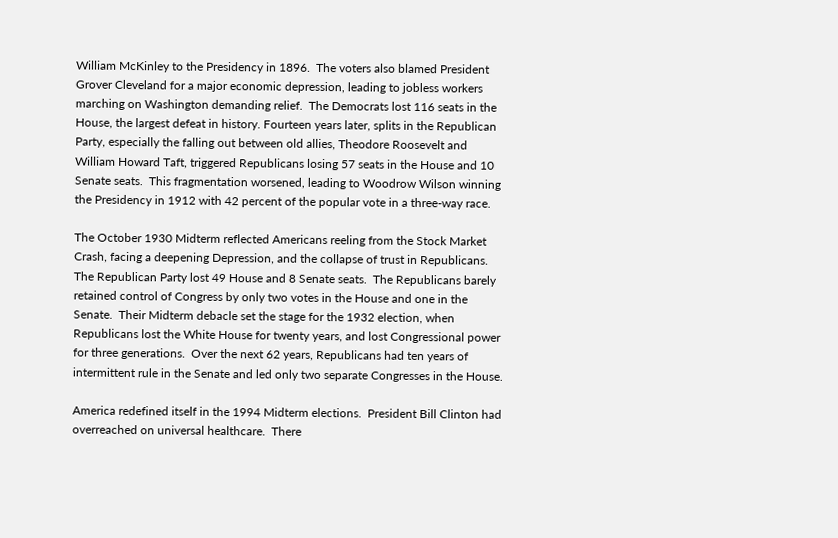William McKinley to the Presidency in 1896.  The voters also blamed President Grover Cleveland for a major economic depression, leading to jobless workers marching on Washington demanding relief.  The Democrats lost 116 seats in the House, the largest defeat in history. Fourteen years later, splits in the Republican Party, especially the falling out between old allies, Theodore Roosevelt and William Howard Taft, triggered Republicans losing 57 seats in the House and 10 Senate seats.  This fragmentation worsened, leading to Woodrow Wilson winning the Presidency in 1912 with 42 percent of the popular vote in a three-way race.

The October 1930 Midterm reflected Americans reeling from the Stock Market Crash, facing a deepening Depression, and the collapse of trust in Republicans.  The Republican Party lost 49 House and 8 Senate seats.  The Republicans barely retained control of Congress by only two votes in the House and one in the Senate.  Their Midterm debacle set the stage for the 1932 election, when Republicans lost the White House for twenty years, and lost Congressional power for three generations.  Over the next 62 years, Republicans had ten years of intermittent rule in the Senate and led only two separate Congresses in the House.

America redefined itself in the 1994 Midterm elections.  President Bill Clinton had overreached on universal healthcare.  There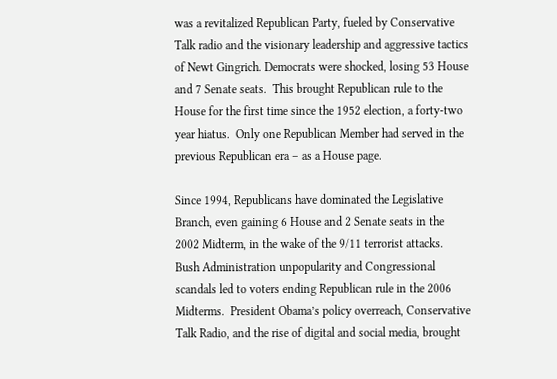was a revitalized Republican Party, fueled by Conservative Talk radio and the visionary leadership and aggressive tactics of Newt Gingrich. Democrats were shocked, losing 53 House and 7 Senate seats.  This brought Republican rule to the House for the first time since the 1952 election, a forty-two year hiatus.  Only one Republican Member had served in the previous Republican era – as a House page.

Since 1994, Republicans have dominated the Legislative Branch, even gaining 6 House and 2 Senate seats in the 2002 Midterm, in the wake of the 9/11 terrorist attacks.  Bush Administration unpopularity and Congressional scandals led to voters ending Republican rule in the 2006 Midterms.  President Obama’s policy overreach, Conservative Talk Radio, and the rise of digital and social media, brought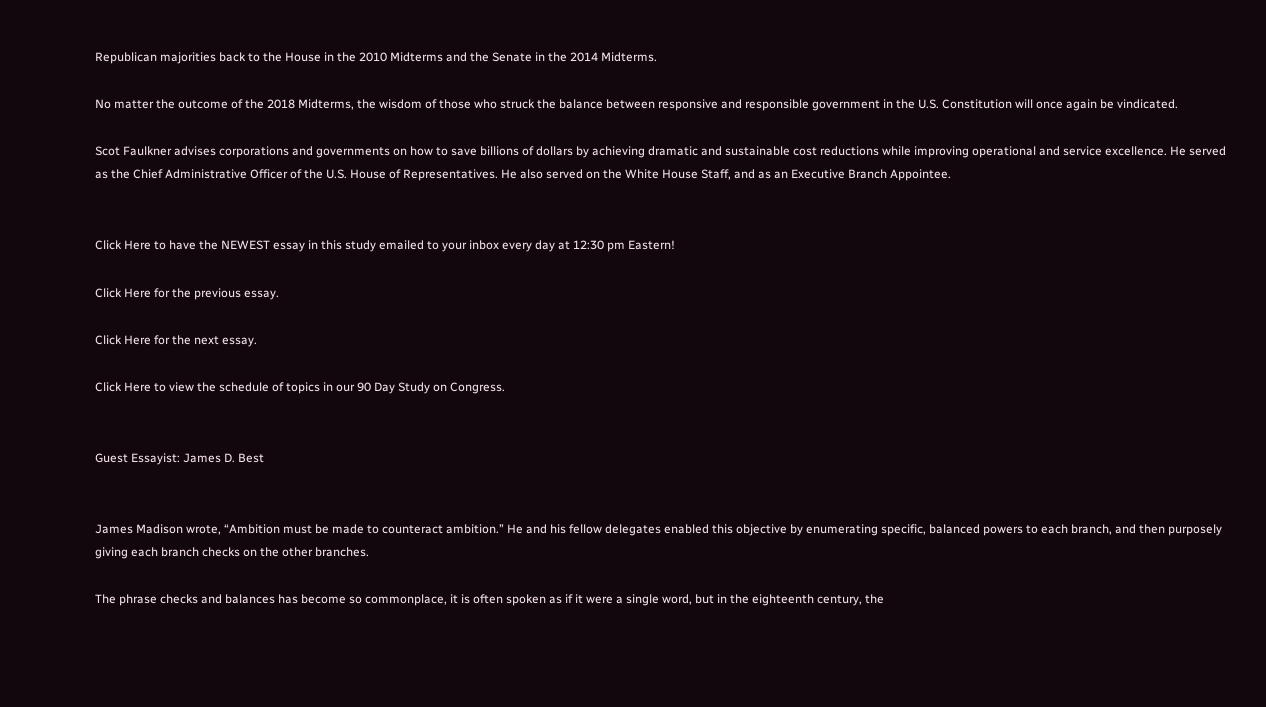Republican majorities back to the House in the 2010 Midterms and the Senate in the 2014 Midterms.

No matter the outcome of the 2018 Midterms, the wisdom of those who struck the balance between responsive and responsible government in the U.S. Constitution will once again be vindicated.

Scot Faulkner advises corporations and governments on how to save billions of dollars by achieving dramatic and sustainable cost reductions while improving operational and service excellence. He served as the Chief Administrative Officer of the U.S. House of Representatives. He also served on the White House Staff, and as an Executive Branch Appointee.


Click Here to have the NEWEST essay in this study emailed to your inbox every day at 12:30 pm Eastern!

Click Here for the previous essay.

Click Here for the next essay.

Click Here to view the schedule of topics in our 90 Day Study on Congress.


Guest Essayist: James D. Best


James Madison wrote, “Ambition must be made to counteract ambition.” He and his fellow delegates enabled this objective by enumerating specific, balanced powers to each branch, and then purposely giving each branch checks on the other branches.

The phrase checks and balances has become so commonplace, it is often spoken as if it were a single word, but in the eighteenth century, the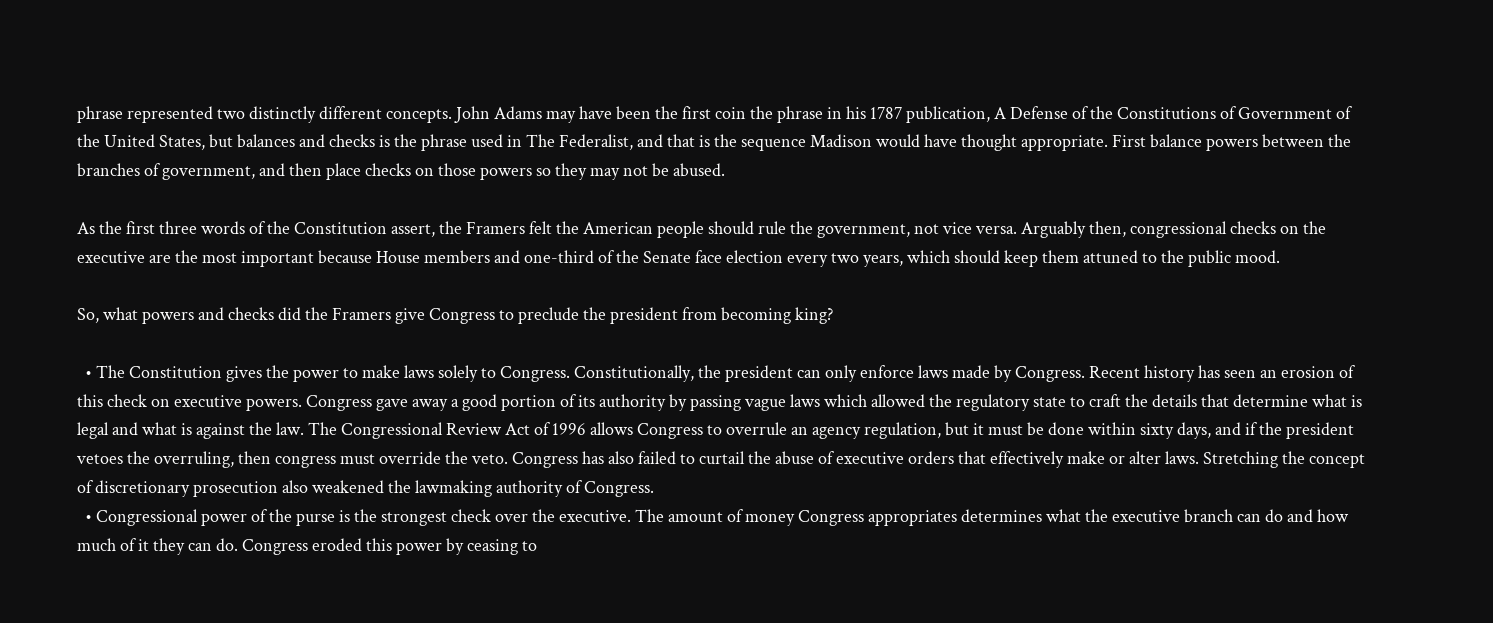phrase represented two distinctly different concepts. John Adams may have been the first coin the phrase in his 1787 publication, A Defense of the Constitutions of Government of the United States, but balances and checks is the phrase used in The Federalist, and that is the sequence Madison would have thought appropriate. First balance powers between the branches of government, and then place checks on those powers so they may not be abused.

As the first three words of the Constitution assert, the Framers felt the American people should rule the government, not vice versa. Arguably then, congressional checks on the executive are the most important because House members and one-third of the Senate face election every two years, which should keep them attuned to the public mood.

So, what powers and checks did the Framers give Congress to preclude the president from becoming king?

  • The Constitution gives the power to make laws solely to Congress. Constitutionally, the president can only enforce laws made by Congress. Recent history has seen an erosion of this check on executive powers. Congress gave away a good portion of its authority by passing vague laws which allowed the regulatory state to craft the details that determine what is legal and what is against the law. The Congressional Review Act of 1996 allows Congress to overrule an agency regulation, but it must be done within sixty days, and if the president vetoes the overruling, then congress must override the veto. Congress has also failed to curtail the abuse of executive orders that effectively make or alter laws. Stretching the concept of discretionary prosecution also weakened the lawmaking authority of Congress.
  • Congressional power of the purse is the strongest check over the executive. The amount of money Congress appropriates determines what the executive branch can do and how much of it they can do. Congress eroded this power by ceasing to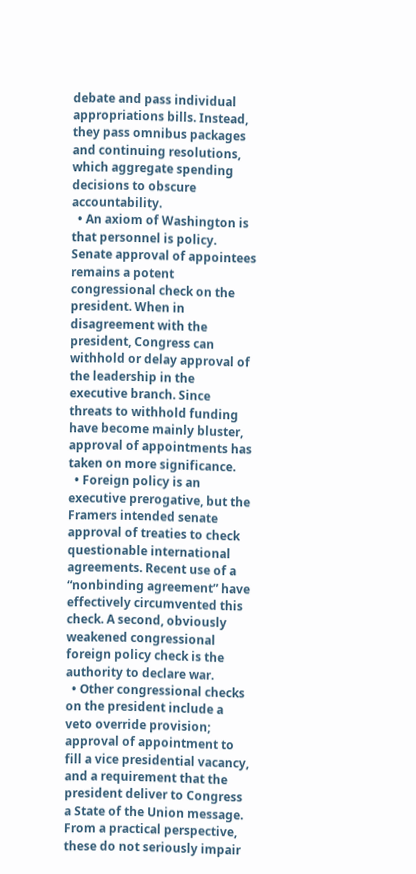debate and pass individual appropriations bills. Instead, they pass omnibus packages and continuing resolutions, which aggregate spending decisions to obscure accountability.
  • An axiom of Washington is that personnel is policy. Senate approval of appointees remains a potent congressional check on the president. When in disagreement with the president, Congress can withhold or delay approval of the leadership in the executive branch. Since threats to withhold funding have become mainly bluster, approval of appointments has taken on more significance.
  • Foreign policy is an executive prerogative, but the Framers intended senate approval of treaties to check questionable international agreements. Recent use of a “nonbinding agreement” have effectively circumvented this check. A second, obviously weakened congressional foreign policy check is the authority to declare war.
  • Other congressional checks on the president include a veto override provision; approval of appointment to fill a vice presidential vacancy, and a requirement that the president deliver to Congress a State of the Union message. From a practical perspective, these do not seriously impair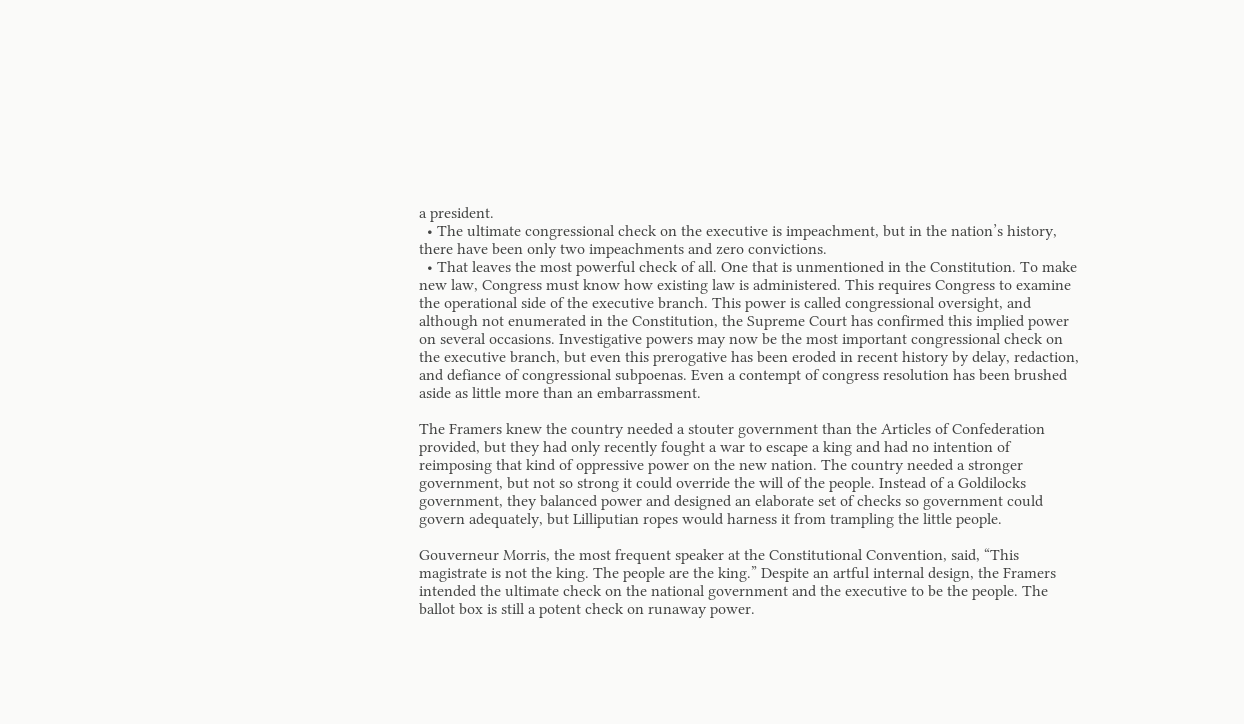a president.
  • The ultimate congressional check on the executive is impeachment, but in the nation’s history, there have been only two impeachments and zero convictions.
  • That leaves the most powerful check of all. One that is unmentioned in the Constitution. To make new law, Congress must know how existing law is administered. This requires Congress to examine the operational side of the executive branch. This power is called congressional oversight, and although not enumerated in the Constitution, the Supreme Court has confirmed this implied power on several occasions. Investigative powers may now be the most important congressional check on the executive branch, but even this prerogative has been eroded in recent history by delay, redaction, and defiance of congressional subpoenas. Even a contempt of congress resolution has been brushed aside as little more than an embarrassment.

The Framers knew the country needed a stouter government than the Articles of Confederation provided, but they had only recently fought a war to escape a king and had no intention of reimposing that kind of oppressive power on the new nation. The country needed a stronger government, but not so strong it could override the will of the people. Instead of a Goldilocks government, they balanced power and designed an elaborate set of checks so government could govern adequately, but Lilliputian ropes would harness it from trampling the little people.

Gouverneur Morris, the most frequent speaker at the Constitutional Convention, said, “This magistrate is not the king. The people are the king.” Despite an artful internal design, the Framers intended the ultimate check on the national government and the executive to be the people. The ballot box is still a potent check on runaway power.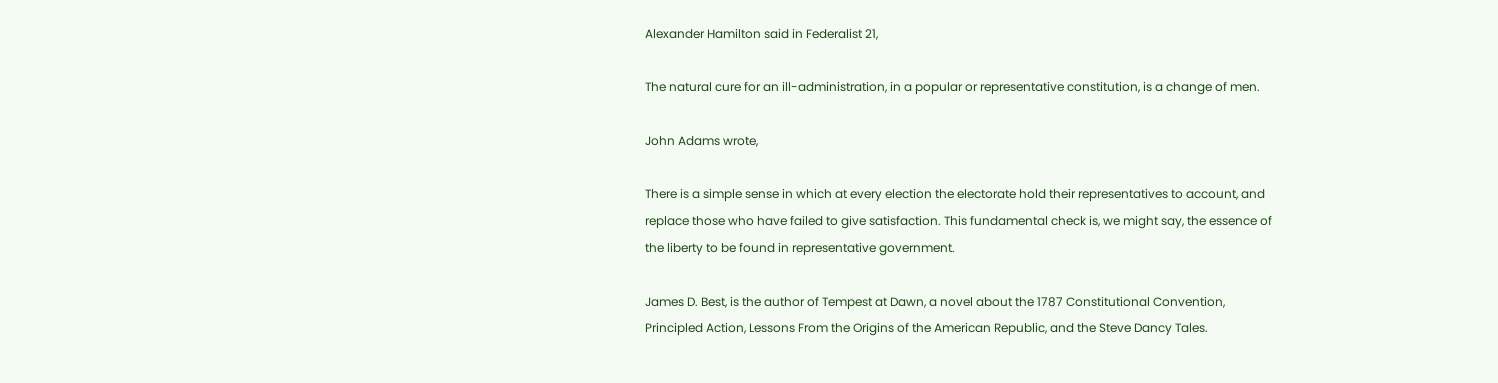Alexander Hamilton said in Federalist 21,

The natural cure for an ill-administration, in a popular or representative constitution, is a change of men.

John Adams wrote,

There is a simple sense in which at every election the electorate hold their representatives to account, and replace those who have failed to give satisfaction. This fundamental check is, we might say, the essence of the liberty to be found in representative government.

James D. Best, is the author of Tempest at Dawn, a novel about the 1787 Constitutional Convention, Principled Action, Lessons From the Origins of the American Republic, and the Steve Dancy Tales.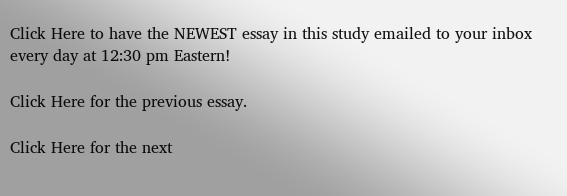Click Here to have the NEWEST essay in this study emailed to your inbox every day at 12:30 pm Eastern!

Click Here for the previous essay.

Click Here for the next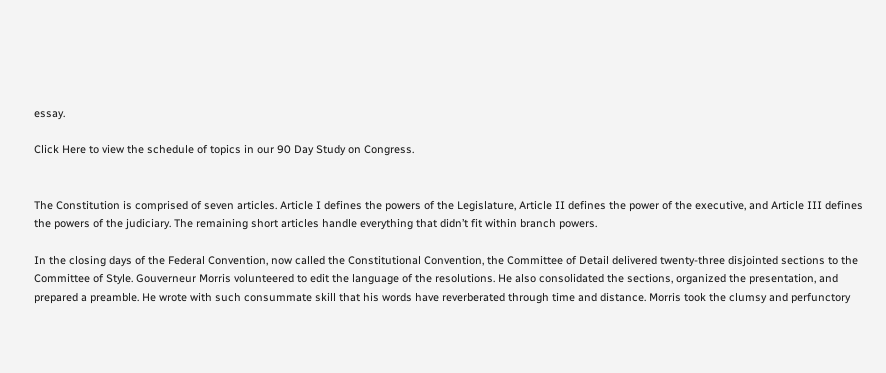essay.

Click Here to view the schedule of topics in our 90 Day Study on Congress.


The Constitution is comprised of seven articles. Article I defines the powers of the Legislature, Article II defines the power of the executive, and Article III defines the powers of the judiciary. The remaining short articles handle everything that didn’t fit within branch powers.

In the closing days of the Federal Convention, now called the Constitutional Convention, the Committee of Detail delivered twenty-three disjointed sections to the Committee of Style. Gouverneur Morris volunteered to edit the language of the resolutions. He also consolidated the sections, organized the presentation, and prepared a preamble. He wrote with such consummate skill that his words have reverberated through time and distance. Morris took the clumsy and perfunctory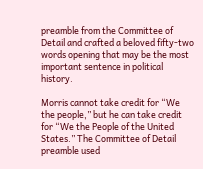preamble from the Committee of Detail and crafted a beloved fifty-two words opening that may be the most important sentence in political history.

Morris cannot take credit for “We the people,” but he can take credit for “We the People of the United States.” The Committee of Detail preamble used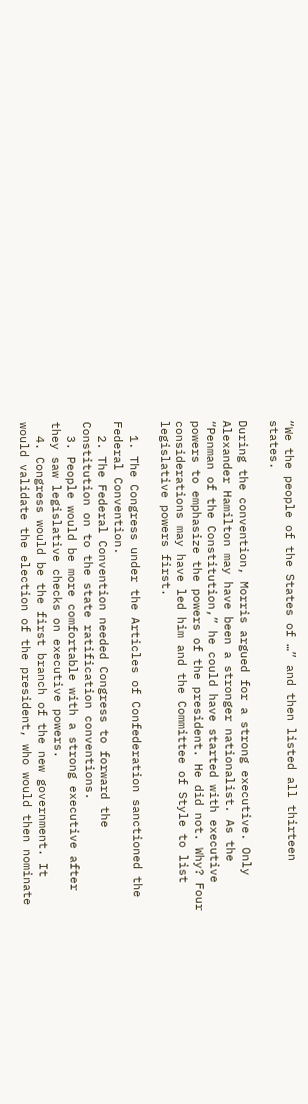“We the people of the States of …” and then listed all thirteen states.

During the convention, Morris argued for a strong executive. Only Alexander Hamilton may have been a stronger nationalist. As the “Penman of the Constitution,” he could have started with executive powers to emphasize the powers of the president. He did not. Why? Four considerations may have led him and the Committee of Style to list legislative powers first.

  1. The Congress under the Articles of Confederation sanctioned the Federal Convention.
  2. The Federal Convention needed Congress to forward the Constitution on to the state ratification conventions.
  3. People would be more comfortable with a strong executive after they saw legislative checks on executive powers.
  4. Congress would be the first branch of the new government. It would validate the election of the president, who would then nominate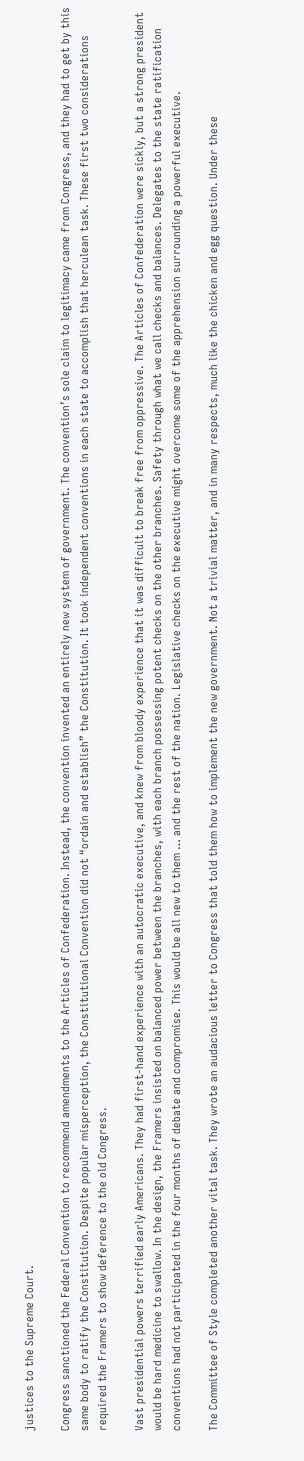justices to the Supreme Court.

Congress sanctioned the Federal Convention to recommend amendments to the Articles of Confederation. Instead, the convention invented an entirely new system of government. The convention’s sole claim to legitimacy came from Congress, and they had to get by this same body to ratify the Constitution. Despite popular misperception, the Constitutional Convention did not “ordain and establish” the Constitution. It took independent conventions in each state to accomplish that herculean task. These first two considerations required the Framers to show deference to the old Congress.

Vast presidential powers terrified early Americans. They had first-hand experience with an autocratic executive, and knew from bloody experience that it was difficult to break free from oppressive. The Articles of Confederation were sickly, but a strong president would be hard medicine to swallow. In the design, the Framers insisted on balanced power between the branches, with each branch possessing potent checks on the other branches. Safety through what we call checks and balances. Delegates to the state ratification conventions had not participated in the four months of debate and compromise. This would be all new to them … and the rest of the nation. Legislative checks on the executive might overcome some of the apprehension surrounding a powerful executive.

The Committee of Style completed another vital task. They wrote an audacious letter to Congress that told them how to implement the new government. Not a trivial matter, and in many respects, much like the chicken and egg question. Under these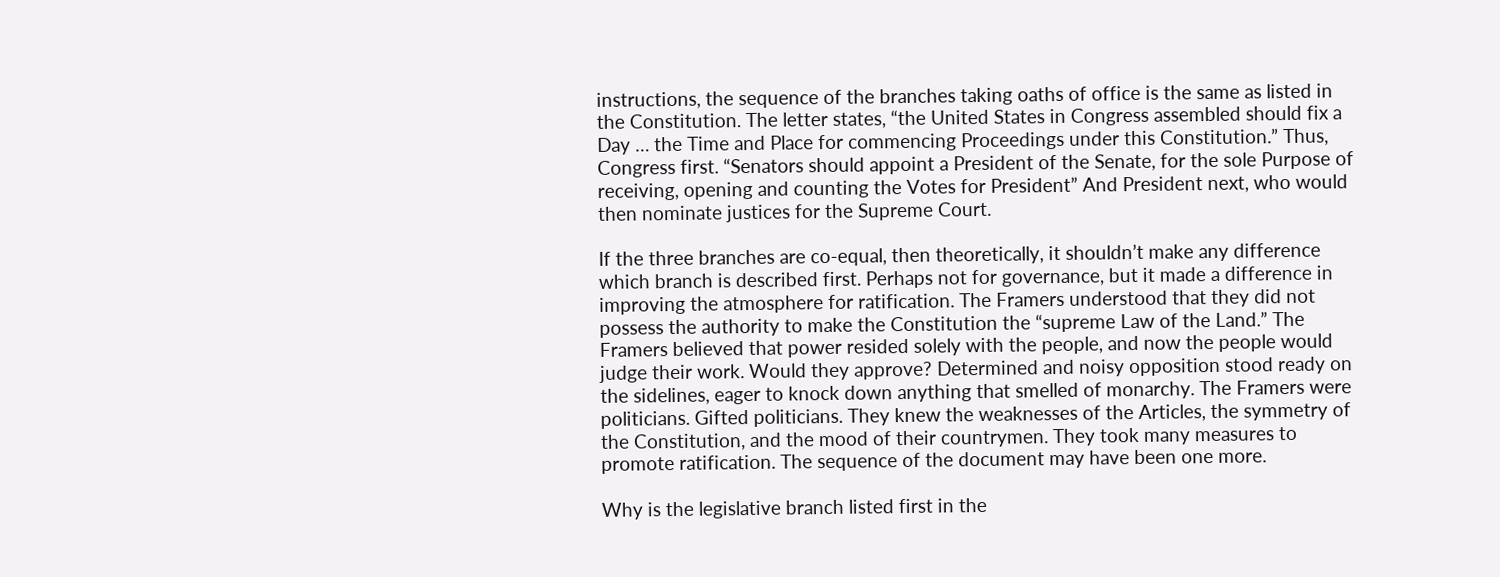instructions, the sequence of the branches taking oaths of office is the same as listed in the Constitution. The letter states, “the United States in Congress assembled should fix a Day … the Time and Place for commencing Proceedings under this Constitution.” Thus, Congress first. “Senators should appoint a President of the Senate, for the sole Purpose of receiving, opening and counting the Votes for President” And President next, who would then nominate justices for the Supreme Court.

If the three branches are co-equal, then theoretically, it shouldn’t make any difference which branch is described first. Perhaps not for governance, but it made a difference in improving the atmosphere for ratification. The Framers understood that they did not possess the authority to make the Constitution the “supreme Law of the Land.” The Framers believed that power resided solely with the people, and now the people would judge their work. Would they approve? Determined and noisy opposition stood ready on the sidelines, eager to knock down anything that smelled of monarchy. The Framers were politicians. Gifted politicians. They knew the weaknesses of the Articles, the symmetry of the Constitution, and the mood of their countrymen. They took many measures to promote ratification. The sequence of the document may have been one more.

Why is the legislative branch listed first in the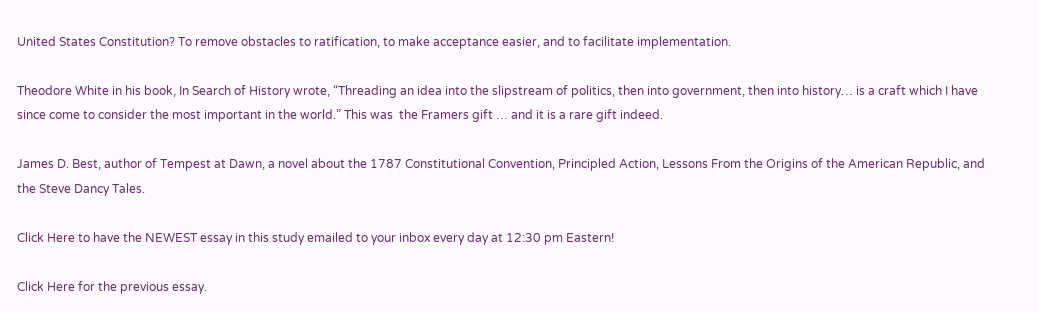United States Constitution? To remove obstacles to ratification, to make acceptance easier, and to facilitate implementation.

Theodore White in his book, In Search of History wrote, “Threading an idea into the slipstream of politics, then into government, then into history… is a craft which I have since come to consider the most important in the world.” This was  the Framers gift … and it is a rare gift indeed.

James D. Best, author of Tempest at Dawn, a novel about the 1787 Constitutional Convention, Principled Action, Lessons From the Origins of the American Republic, and the Steve Dancy Tales.

Click Here to have the NEWEST essay in this study emailed to your inbox every day at 12:30 pm Eastern!

Click Here for the previous essay.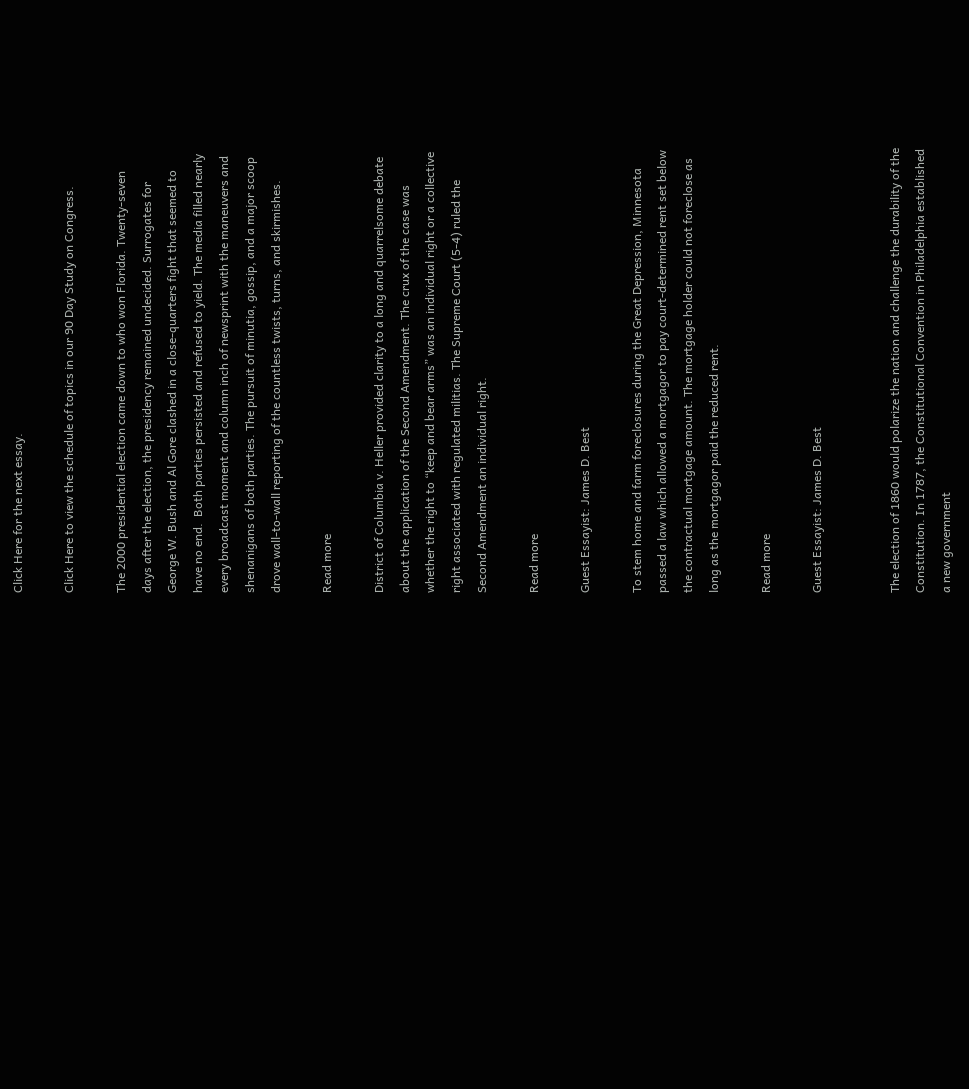Click Here for the next essay.

Click Here to view the schedule of topics in our 90 Day Study on Congress.

The 2000 presidential election came down to who won Florida. Twenty-seven days after the election, the presidency remained undecided. Surrogates for George W. Bush and Al Gore clashed in a close-quarters fight that seemed to have no end.  Both parties persisted and refused to yield. The media filled nearly every broadcast moment and column inch of newsprint with the maneuvers and shenanigans of both parties. The pursuit of minutia, gossip, and a major scoop drove wall-to-wall reporting of the countless twists, turns, and skirmishes.

Read more

District of Columbia v. Heller provided clarity to a long and quarrelsome debate about the application of the Second Amendment. The crux of the case was whether the right to “keep and bear arms” was an individual right or a collective right associated with regulated militias. The Supreme Court (5-4) ruled the Second Amendment an individual right.

Read more

Guest Essayist: James D. Best

To stem home and farm foreclosures during the Great Depression, Minnesota passed a law which allowed a mortgagor to pay court-determined rent set below the contractual mortgage amount. The mortgage holder could not foreclose as long as the mortgagor paid the reduced rent.

Read more

Guest Essayist: James D. Best


The election of 1860 would polarize the nation and challenge the durability of the Constitution. In 1787, the Constitutional Convention in Philadelphia established a new government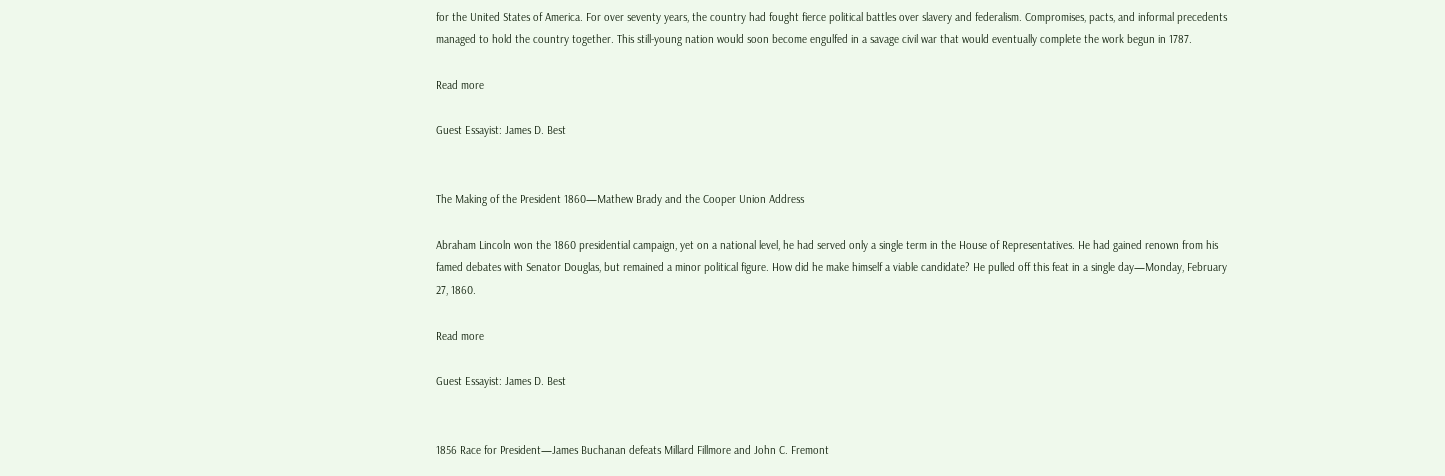for the United States of America. For over seventy years, the country had fought fierce political battles over slavery and federalism. Compromises, pacts, and informal precedents managed to hold the country together. This still-young nation would soon become engulfed in a savage civil war that would eventually complete the work begun in 1787.

Read more

Guest Essayist: James D. Best


The Making of the President 1860—Mathew Brady and the Cooper Union Address

Abraham Lincoln won the 1860 presidential campaign, yet on a national level, he had served only a single term in the House of Representatives. He had gained renown from his famed debates with Senator Douglas, but remained a minor political figure. How did he make himself a viable candidate? He pulled off this feat in a single day—Monday, February 27, 1860.

Read more

Guest Essayist: James D. Best


1856 Race for President—James Buchanan defeats Millard Fillmore and John C. Fremont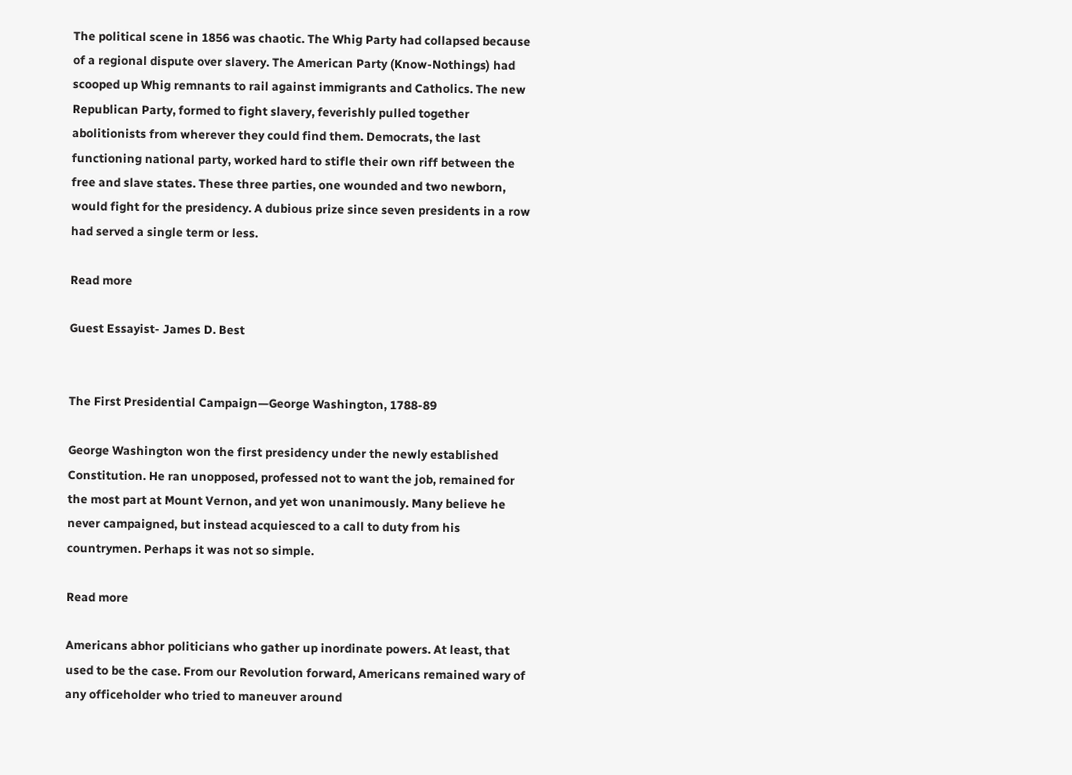The political scene in 1856 was chaotic. The Whig Party had collapsed because of a regional dispute over slavery. The American Party (Know-Nothings) had scooped up Whig remnants to rail against immigrants and Catholics. The new Republican Party, formed to fight slavery, feverishly pulled together abolitionists from wherever they could find them. Democrats, the last functioning national party, worked hard to stifle their own riff between the free and slave states. These three parties, one wounded and two newborn, would fight for the presidency. A dubious prize since seven presidents in a row had served a single term or less.

Read more

Guest Essayist- James D. Best


The First Presidential Campaign—George Washington, 1788-89

George Washington won the first presidency under the newly established Constitution. He ran unopposed, professed not to want the job, remained for the most part at Mount Vernon, and yet won unanimously. Many believe he never campaigned, but instead acquiesced to a call to duty from his countrymen. Perhaps it was not so simple.

Read more

Americans abhor politicians who gather up inordinate powers. At least, that used to be the case. From our Revolution forward, Americans remained wary of any officeholder who tried to maneuver around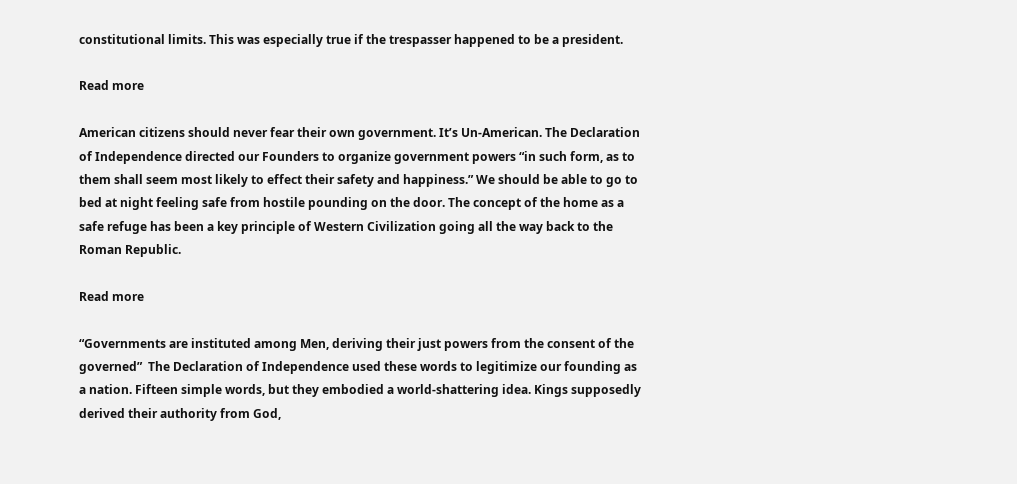constitutional limits. This was especially true if the trespasser happened to be a president.

Read more

American citizens should never fear their own government. It’s Un-American. The Declaration of Independence directed our Founders to organize government powers “in such form, as to them shall seem most likely to effect their safety and happiness.” We should be able to go to bed at night feeling safe from hostile pounding on the door. The concept of the home as a safe refuge has been a key principle of Western Civilization going all the way back to the Roman Republic.

Read more

“Governments are instituted among Men, deriving their just powers from the consent of the governed”  The Declaration of Independence used these words to legitimize our founding as a nation. Fifteen simple words, but they embodied a world-shattering idea. Kings supposedly derived their authority from God,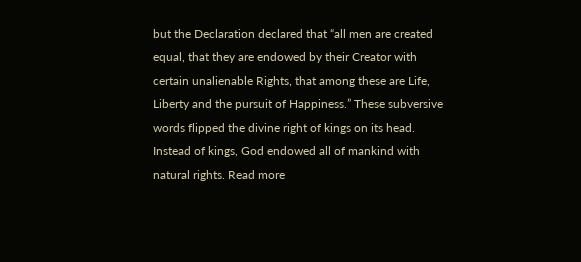but the Declaration declared that “all men are created equal, that they are endowed by their Creator with certain unalienable Rights, that among these are Life, Liberty and the pursuit of Happiness.” These subversive words flipped the divine right of kings on its head. Instead of kings, God endowed all of mankind with natural rights. Read more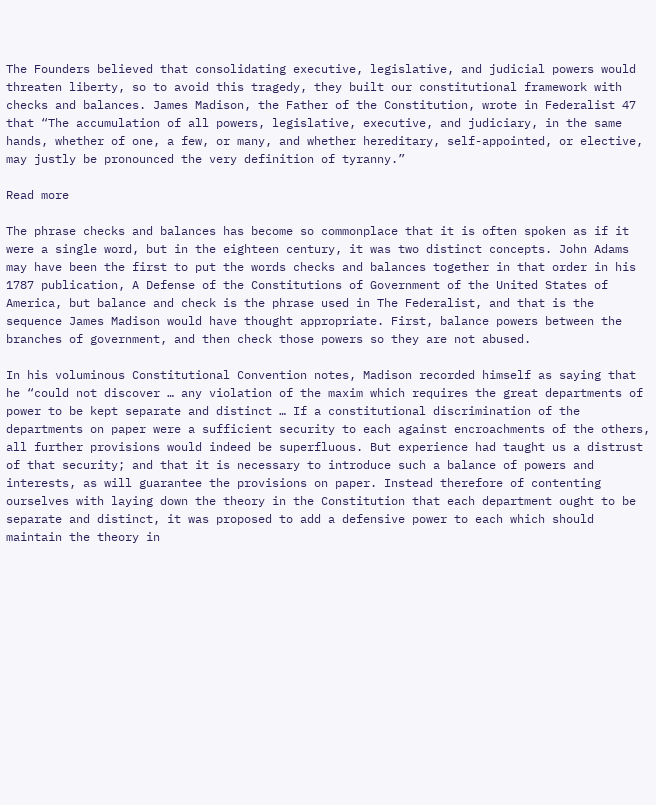The Founders believed that consolidating executive, legislative, and judicial powers would threaten liberty, so to avoid this tragedy, they built our constitutional framework with checks and balances. James Madison, the Father of the Constitution, wrote in Federalist 47 that “The accumulation of all powers, legislative, executive, and judiciary, in the same hands, whether of one, a few, or many, and whether hereditary, self-appointed, or elective, may justly be pronounced the very definition of tyranny.”

Read more

The phrase checks and balances has become so commonplace that it is often spoken as if it were a single word, but in the eighteen century, it was two distinct concepts. John Adams may have been the first to put the words checks and balances together in that order in his 1787 publication, A Defense of the Constitutions of Government of the United States of America, but balance and check is the phrase used in The Federalist, and that is the sequence James Madison would have thought appropriate. First, balance powers between the branches of government, and then check those powers so they are not abused.

In his voluminous Constitutional Convention notes, Madison recorded himself as saying that he “could not discover … any violation of the maxim which requires the great departments of power to be kept separate and distinct … If a constitutional discrimination of the departments on paper were a sufficient security to each against encroachments of the others, all further provisions would indeed be superfluous. But experience had taught us a distrust of that security; and that it is necessary to introduce such a balance of powers and interests, as will guarantee the provisions on paper. Instead therefore of contenting ourselves with laying down the theory in the Constitution that each department ought to be separate and distinct, it was proposed to add a defensive power to each which should maintain the theory in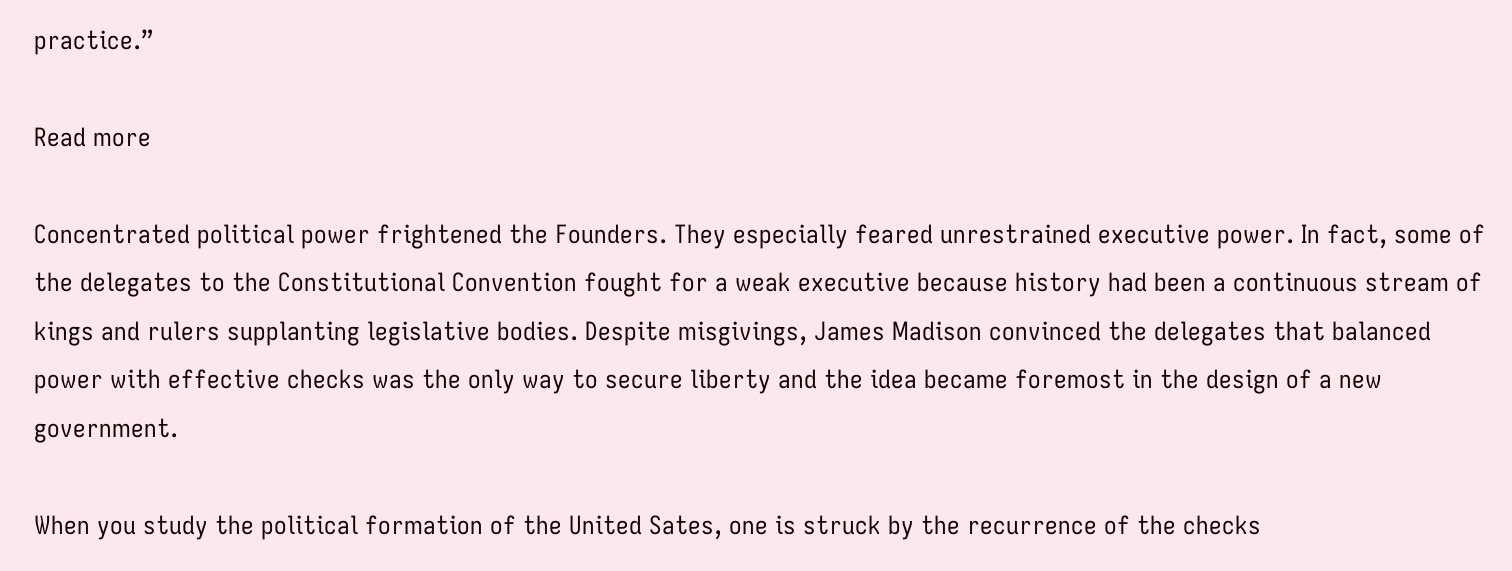practice.”

Read more

Concentrated political power frightened the Founders. They especially feared unrestrained executive power. In fact, some of the delegates to the Constitutional Convention fought for a weak executive because history had been a continuous stream of kings and rulers supplanting legislative bodies. Despite misgivings, James Madison convinced the delegates that balanced power with effective checks was the only way to secure liberty and the idea became foremost in the design of a new government.

When you study the political formation of the United Sates, one is struck by the recurrence of the checks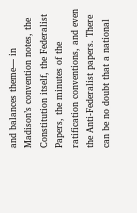and balances theme— in Madison’s convention notes, the Constitution itself, the Federalist Papers, the minutes of the ratification conventions, and even the Anti-Federalist papers. There can be no doubt that a national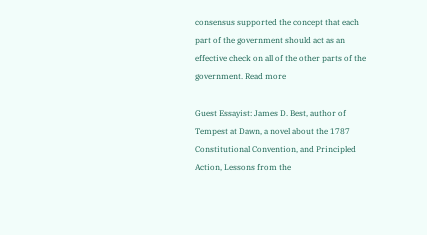consensus supported the concept that each part of the government should act as an effective check on all of the other parts of the government. Read more

Guest Essayist: James D. Best, author of Tempest at Dawn, a novel about the 1787 Constitutional Convention, and Principled Action, Lessons from the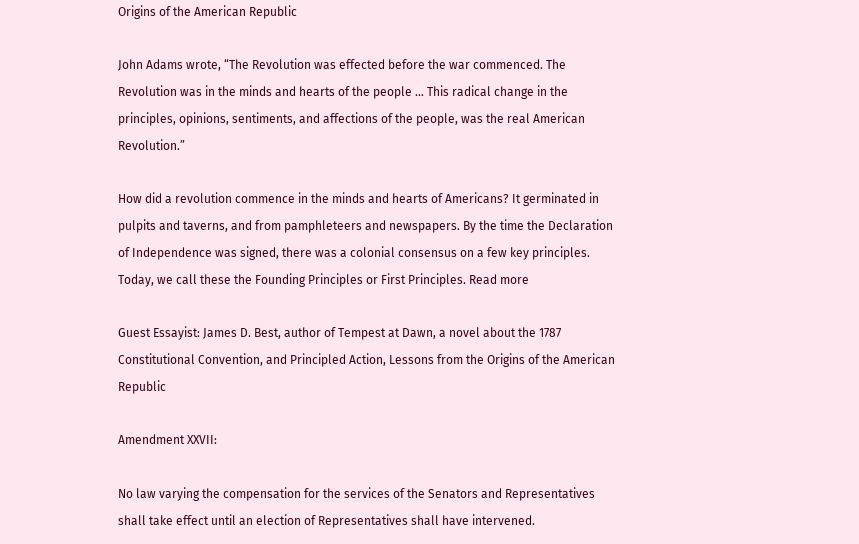Origins of the American Republic

John Adams wrote, “The Revolution was effected before the war commenced. The Revolution was in the minds and hearts of the people … This radical change in the principles, opinions, sentiments, and affections of the people, was the real American Revolution.”

How did a revolution commence in the minds and hearts of Americans? It germinated in pulpits and taverns, and from pamphleteers and newspapers. By the time the Declaration of Independence was signed, there was a colonial consensus on a few key principles. Today, we call these the Founding Principles or First Principles. Read more

Guest Essayist: James D. Best, author of Tempest at Dawn, a novel about the 1787 Constitutional Convention, and Principled Action, Lessons from the Origins of the American Republic

Amendment XXVII:

No law varying the compensation for the services of the Senators and Representatives shall take effect until an election of Representatives shall have intervened.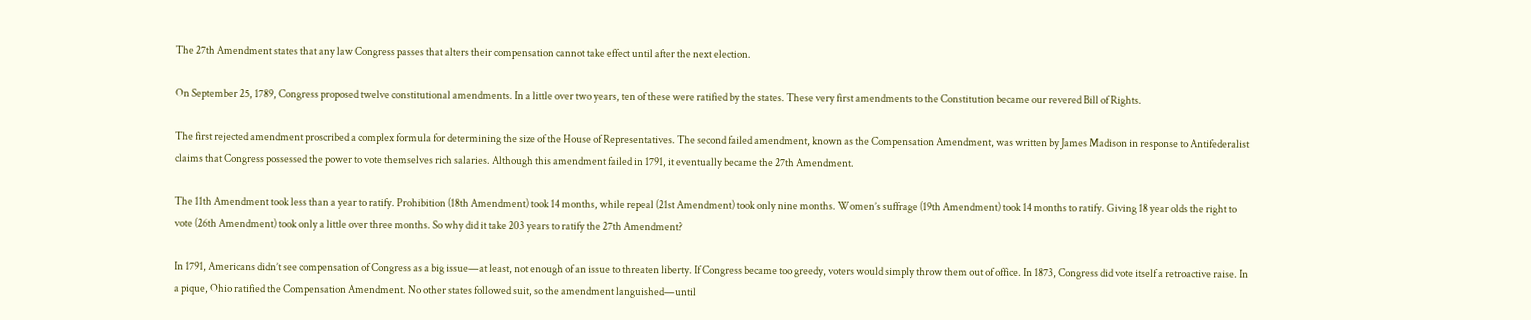The 27th Amendment states that any law Congress passes that alters their compensation cannot take effect until after the next election.

On September 25, 1789, Congress proposed twelve constitutional amendments. In a little over two years, ten of these were ratified by the states. These very first amendments to the Constitution became our revered Bill of Rights.

The first rejected amendment proscribed a complex formula for determining the size of the House of Representatives. The second failed amendment, known as the Compensation Amendment, was written by James Madison in response to Antifederalist claims that Congress possessed the power to vote themselves rich salaries. Although this amendment failed in 1791, it eventually became the 27th Amendment.

The 11th Amendment took less than a year to ratify. Prohibition (18th Amendment) took 14 months, while repeal (21st Amendment) took only nine months. Women’s suffrage (19th Amendment) took 14 months to ratify. Giving 18 year olds the right to vote (26th Amendment) took only a little over three months. So why did it take 203 years to ratify the 27th Amendment?

In 1791, Americans didn’t see compensation of Congress as a big issue—at least, not enough of an issue to threaten liberty. If Congress became too greedy, voters would simply throw them out of office. In 1873, Congress did vote itself a retroactive raise. In a pique, Ohio ratified the Compensation Amendment. No other states followed suit, so the amendment languished—until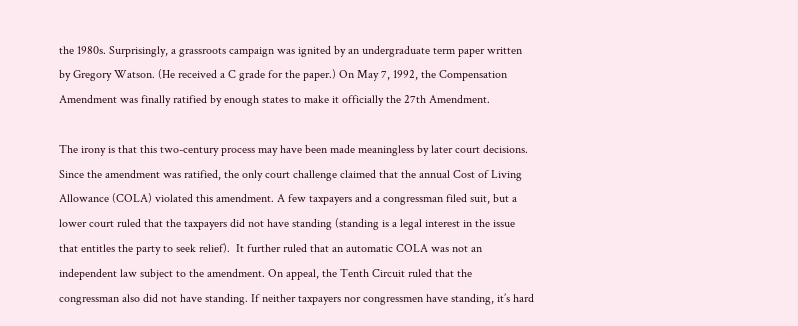the 1980s. Surprisingly, a grassroots campaign was ignited by an undergraduate term paper written by Gregory Watson. (He received a C grade for the paper.) On May 7, 1992, the Compensation Amendment was finally ratified by enough states to make it officially the 27th Amendment.

The irony is that this two-century process may have been made meaningless by later court decisions. Since the amendment was ratified, the only court challenge claimed that the annual Cost of Living Allowance (COLA) violated this amendment. A few taxpayers and a congressman filed suit, but a lower court ruled that the taxpayers did not have standing (standing is a legal interest in the issue that entitles the party to seek relief).  It further ruled that an automatic COLA was not an independent law subject to the amendment. On appeal, the Tenth Circuit ruled that the congressman also did not have standing. If neither taxpayers nor congressmen have standing, it’s hard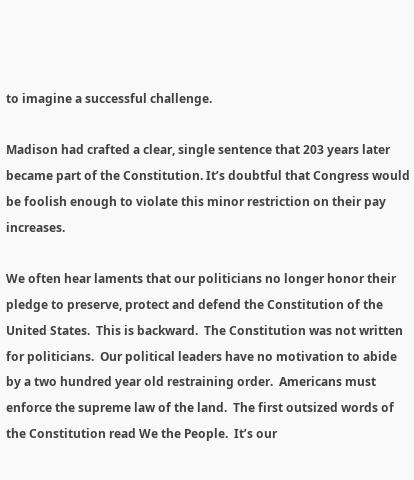to imagine a successful challenge.

Madison had crafted a clear, single sentence that 203 years later became part of the Constitution. It’s doubtful that Congress would be foolish enough to violate this minor restriction on their pay increases.

We often hear laments that our politicians no longer honor their pledge to preserve, protect and defend the Constitution of the United States.  This is backward.  The Constitution was not written for politicians.  Our political leaders have no motivation to abide by a two hundred year old restraining order.  Americans must enforce the supreme law of the land.  The first outsized words of the Constitution read We the People.  It’s our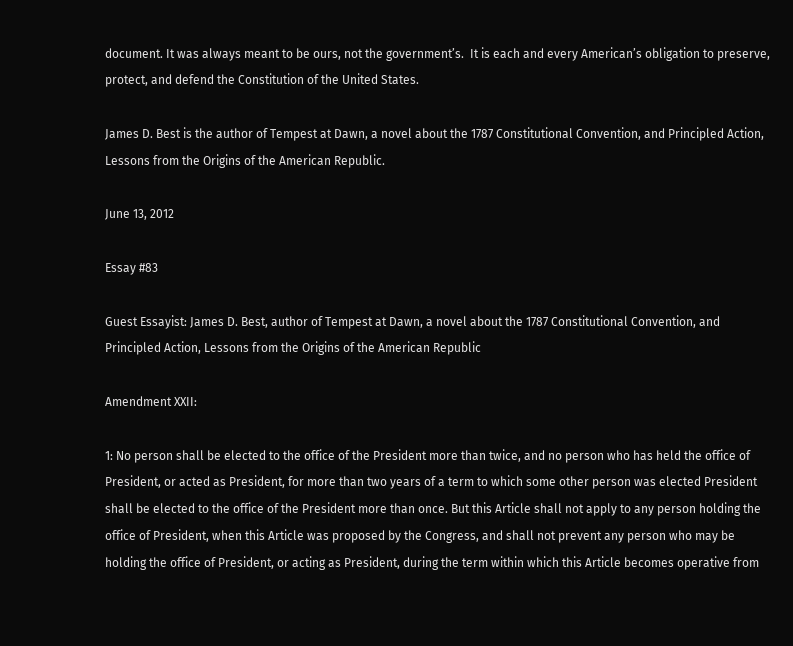document. It was always meant to be ours, not the government’s.  It is each and every American’s obligation to preserve, protect, and defend the Constitution of the United States.

James D. Best is the author of Tempest at Dawn, a novel about the 1787 Constitutional Convention, and Principled Action, Lessons from the Origins of the American Republic.

June 13, 2012

Essay #83

Guest Essayist: James D. Best, author of Tempest at Dawn, a novel about the 1787 Constitutional Convention, and Principled Action, Lessons from the Origins of the American Republic

Amendment XXII:

1: No person shall be elected to the office of the President more than twice, and no person who has held the office of President, or acted as President, for more than two years of a term to which some other person was elected President shall be elected to the office of the President more than once. But this Article shall not apply to any person holding the office of President, when this Article was proposed by the Congress, and shall not prevent any person who may be holding the office of President, or acting as President, during the term within which this Article becomes operative from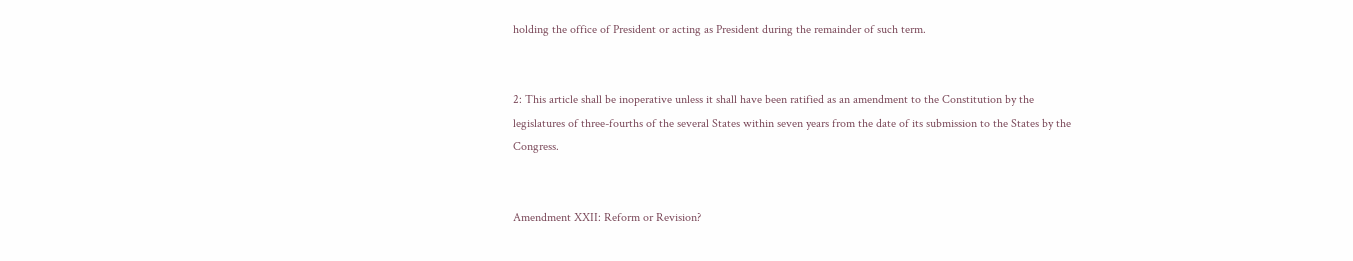holding the office of President or acting as President during the remainder of such term.


2: This article shall be inoperative unless it shall have been ratified as an amendment to the Constitution by the legislatures of three-fourths of the several States within seven years from the date of its submission to the States by the Congress.


Amendment XXII: Reform or Revision?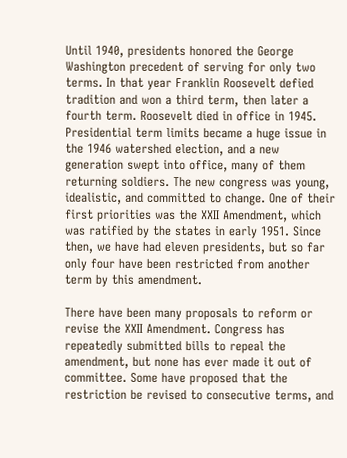Until 1940, presidents honored the George Washington precedent of serving for only two terms. In that year Franklin Roosevelt defied tradition and won a third term, then later a fourth term. Roosevelt died in office in 1945. Presidential term limits became a huge issue in the 1946 watershed election, and a new generation swept into office, many of them returning soldiers. The new congress was young, idealistic, and committed to change. One of their first priorities was the XXII Amendment, which was ratified by the states in early 1951. Since then, we have had eleven presidents, but so far only four have been restricted from another term by this amendment.

There have been many proposals to reform or revise the XXII Amendment. Congress has repeatedly submitted bills to repeal the amendment, but none has ever made it out of committee. Some have proposed that the restriction be revised to consecutive terms, and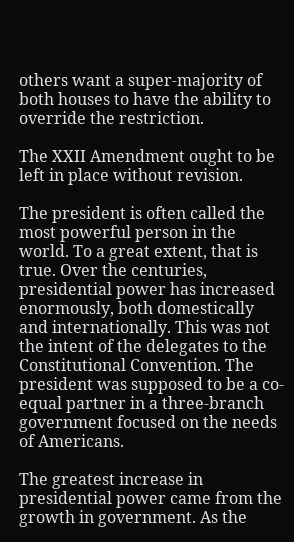others want a super-majority of both houses to have the ability to override the restriction.

The XXII Amendment ought to be left in place without revision.

The president is often called the most powerful person in the world. To a great extent, that is true. Over the centuries, presidential power has increased enormously, both domestically and internationally. This was not the intent of the delegates to the Constitutional Convention. The president was supposed to be a co-equal partner in a three-branch government focused on the needs of Americans.

The greatest increase in presidential power came from the growth in government. As the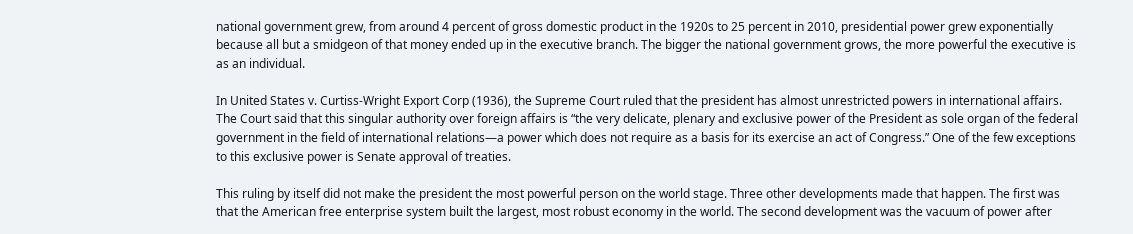national government grew, from around 4 percent of gross domestic product in the 1920s to 25 percent in 2010, presidential power grew exponentially because all but a smidgeon of that money ended up in the executive branch. The bigger the national government grows, the more powerful the executive is as an individual.

In United States v. Curtiss-Wright Export Corp (1936), the Supreme Court ruled that the president has almost unrestricted powers in international affairs. The Court said that this singular authority over foreign affairs is “the very delicate, plenary and exclusive power of the President as sole organ of the federal government in the field of international relations—a power which does not require as a basis for its exercise an act of Congress.” One of the few exceptions to this exclusive power is Senate approval of treaties.

This ruling by itself did not make the president the most powerful person on the world stage. Three other developments made that happen. The first was that the American free enterprise system built the largest, most robust economy in the world. The second development was the vacuum of power after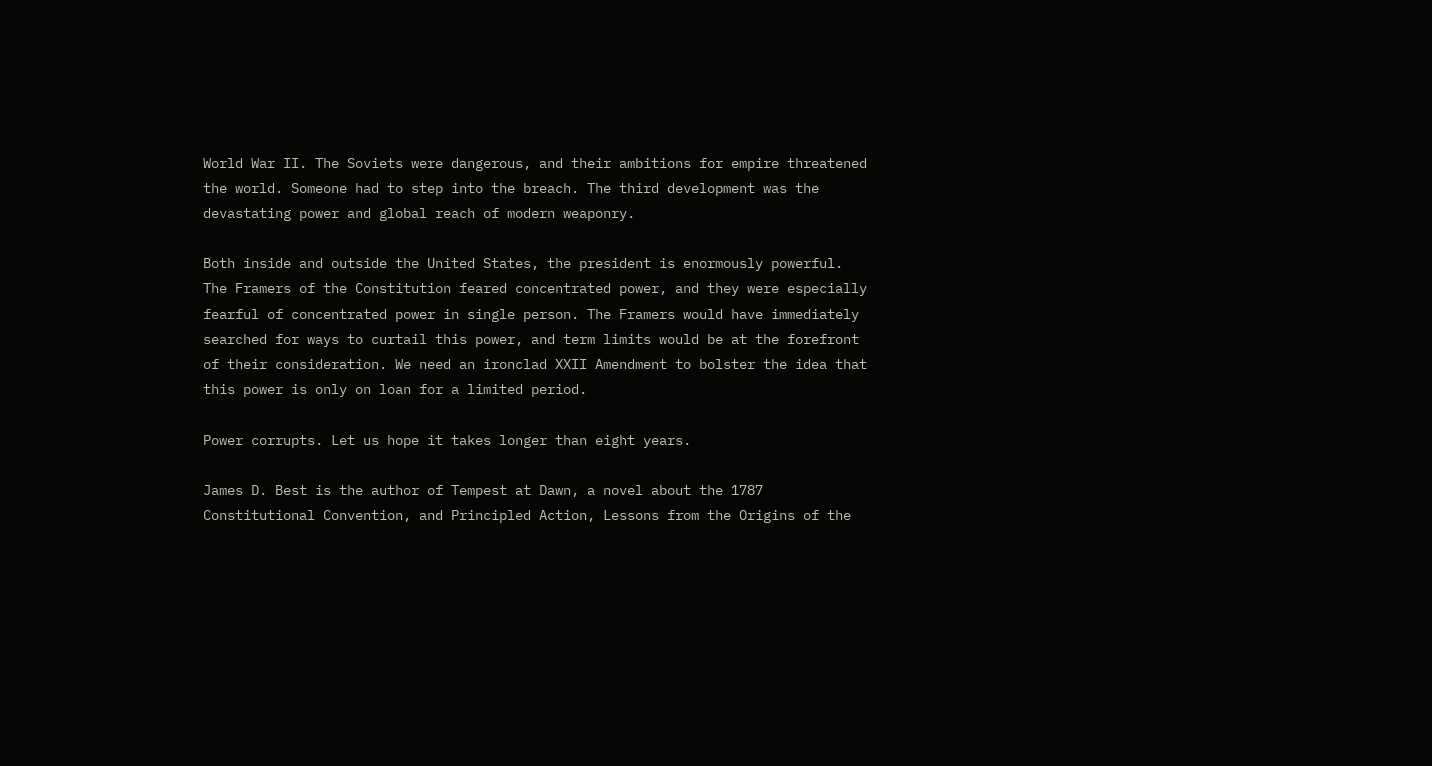World War II. The Soviets were dangerous, and their ambitions for empire threatened the world. Someone had to step into the breach. The third development was the devastating power and global reach of modern weaponry.

Both inside and outside the United States, the president is enormously powerful. The Framers of the Constitution feared concentrated power, and they were especially fearful of concentrated power in single person. The Framers would have immediately searched for ways to curtail this power, and term limits would be at the forefront of their consideration. We need an ironclad XXII Amendment to bolster the idea that this power is only on loan for a limited period.

Power corrupts. Let us hope it takes longer than eight years.

James D. Best is the author of Tempest at Dawn, a novel about the 1787 Constitutional Convention, and Principled Action, Lessons from the Origins of the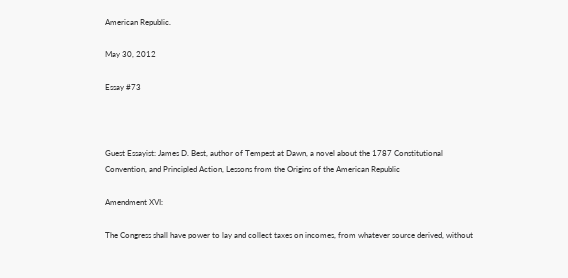American Republic.

May 30, 2012

Essay #73



Guest Essayist: James D. Best, author of Tempest at Dawn, a novel about the 1787 Constitutional Convention, and Principled Action, Lessons from the Origins of the American Republic

Amendment XVI:

The Congress shall have power to lay and collect taxes on incomes, from whatever source derived, without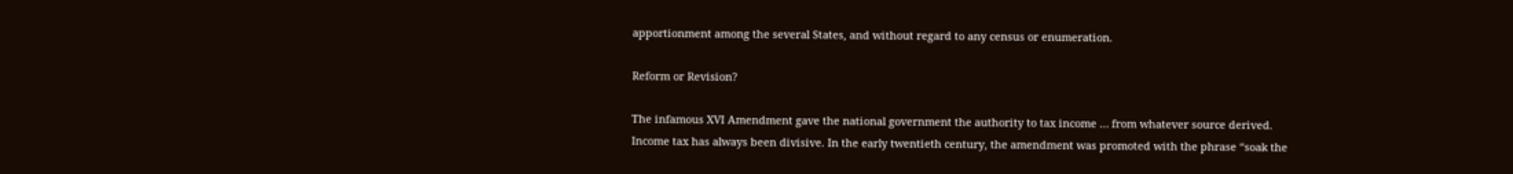apportionment among the several States, and without regard to any census or enumeration.

Reform or Revision?

The infamous XVI Amendment gave the national government the authority to tax income … from whatever source derived. Income tax has always been divisive. In the early twentieth century, the amendment was promoted with the phrase “soak the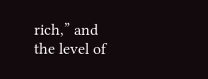rich,” and the level of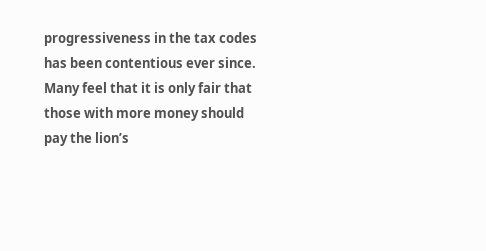progressiveness in the tax codes has been contentious ever since. Many feel that it is only fair that those with more money should pay the lion’s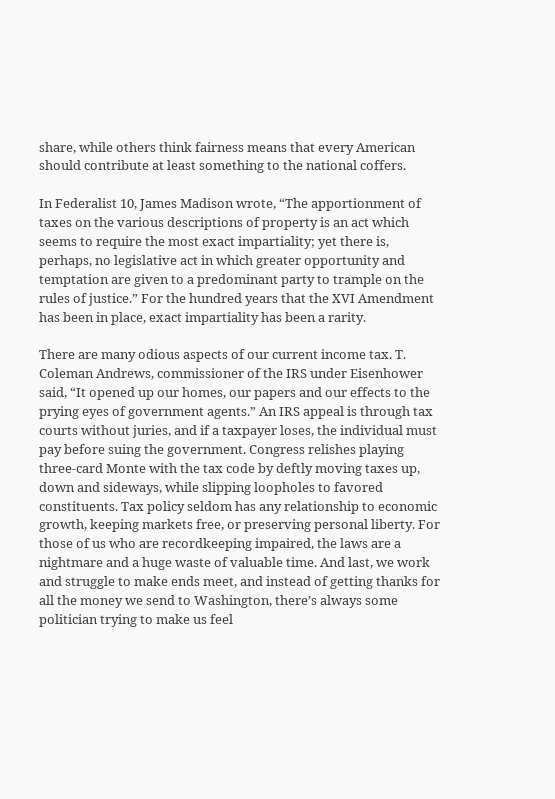share, while others think fairness means that every American should contribute at least something to the national coffers.

In Federalist 10, James Madison wrote, “The apportionment of taxes on the various descriptions of property is an act which seems to require the most exact impartiality; yet there is, perhaps, no legislative act in which greater opportunity and temptation are given to a predominant party to trample on the rules of justice.” For the hundred years that the XVI Amendment has been in place, exact impartiality has been a rarity.

There are many odious aspects of our current income tax. T. Coleman Andrews, commissioner of the IRS under Eisenhower said, “It opened up our homes, our papers and our effects to the prying eyes of government agents.” An IRS appeal is through tax courts without juries, and if a taxpayer loses, the individual must pay before suing the government. Congress relishes playing three-card Monte with the tax code by deftly moving taxes up, down and sideways, while slipping loopholes to favored constituents. Tax policy seldom has any relationship to economic growth, keeping markets free, or preserving personal liberty. For those of us who are recordkeeping impaired, the laws are a nightmare and a huge waste of valuable time. And last, we work and struggle to make ends meet, and instead of getting thanks for all the money we send to Washington, there’s always some politician trying to make us feel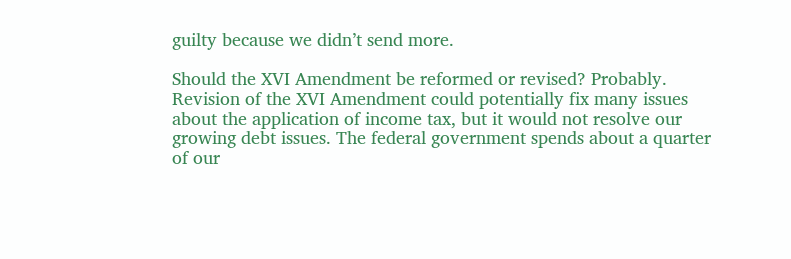guilty because we didn’t send more.

Should the XVI Amendment be reformed or revised? Probably. Revision of the XVI Amendment could potentially fix many issues about the application of income tax, but it would not resolve our growing debt issues. The federal government spends about a quarter of our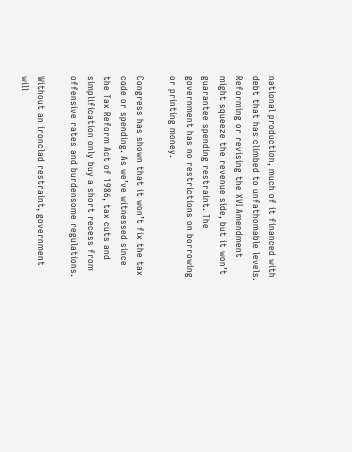national production, much of it financed with debt that has climbed to unfathomable levels. Reforming or revising the XVI Amendment might squeeze the revenue side, but it won’t guarantee spending restraint. The government has no restrictions on borrowing or printing money.

Congress has shown that it won’t fix the tax code or spending. As we’ve witnessed since the Tax Reform Act of 1986, tax cuts and simplification only buy a short recess from offensive rates and burdensome regulations.

Without an ironclad restraint, government will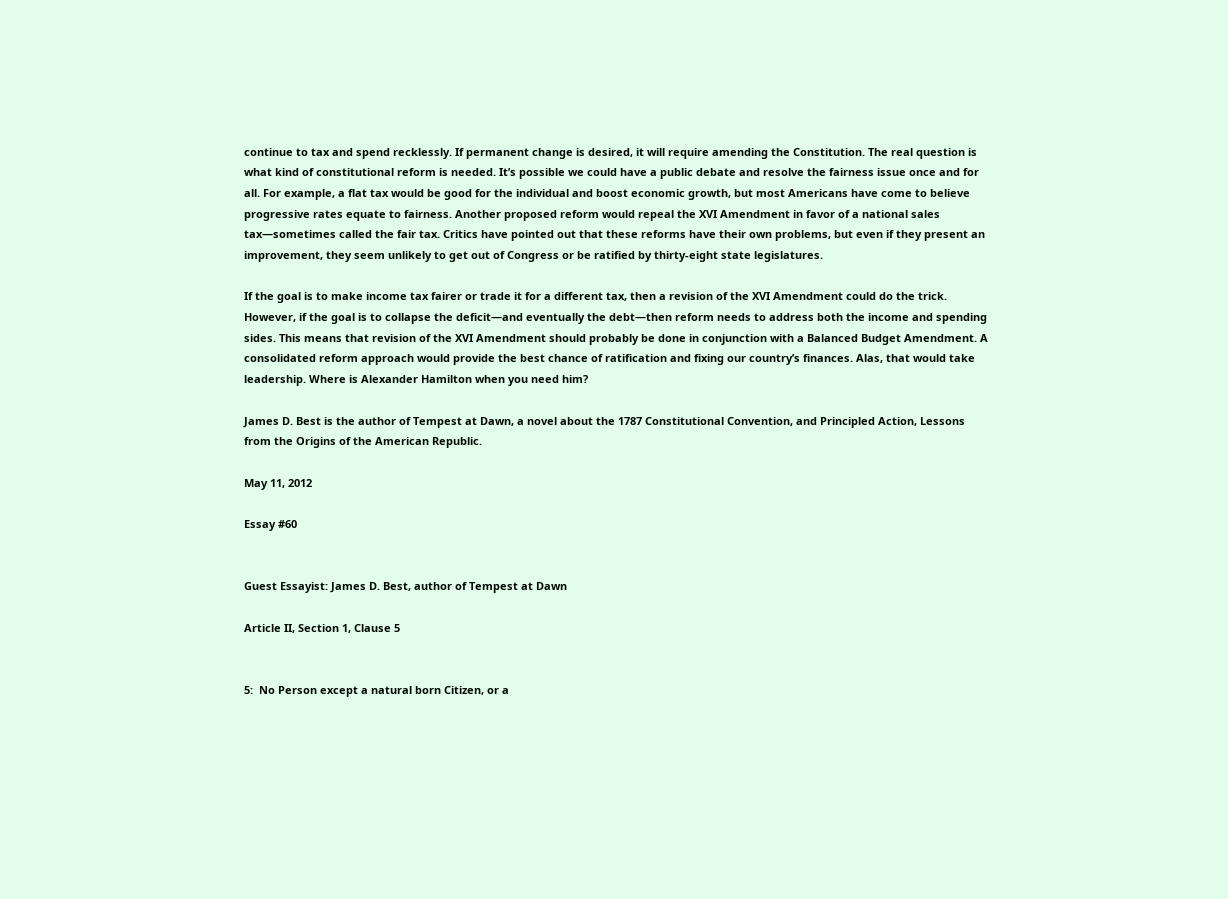continue to tax and spend recklessly. If permanent change is desired, it will require amending the Constitution. The real question is what kind of constitutional reform is needed. It’s possible we could have a public debate and resolve the fairness issue once and for all. For example, a flat tax would be good for the individual and boost economic growth, but most Americans have come to believe progressive rates equate to fairness. Another proposed reform would repeal the XVI Amendment in favor of a national sales tax—sometimes called the fair tax. Critics have pointed out that these reforms have their own problems, but even if they present an improvement, they seem unlikely to get out of Congress or be ratified by thirty-eight state legislatures.

If the goal is to make income tax fairer or trade it for a different tax, then a revision of the XVI Amendment could do the trick. However, if the goal is to collapse the deficit—and eventually the debt—then reform needs to address both the income and spending sides. This means that revision of the XVI Amendment should probably be done in conjunction with a Balanced Budget Amendment. A consolidated reform approach would provide the best chance of ratification and fixing our country’s finances. Alas, that would take leadership. Where is Alexander Hamilton when you need him?

James D. Best is the author of Tempest at Dawn, a novel about the 1787 Constitutional Convention, and Principled Action, Lessons from the Origins of the American Republic.

May 11, 2012

Essay #60


Guest Essayist: James D. Best, author of Tempest at Dawn

Article II, Section 1, Clause 5


5:  No Person except a natural born Citizen, or a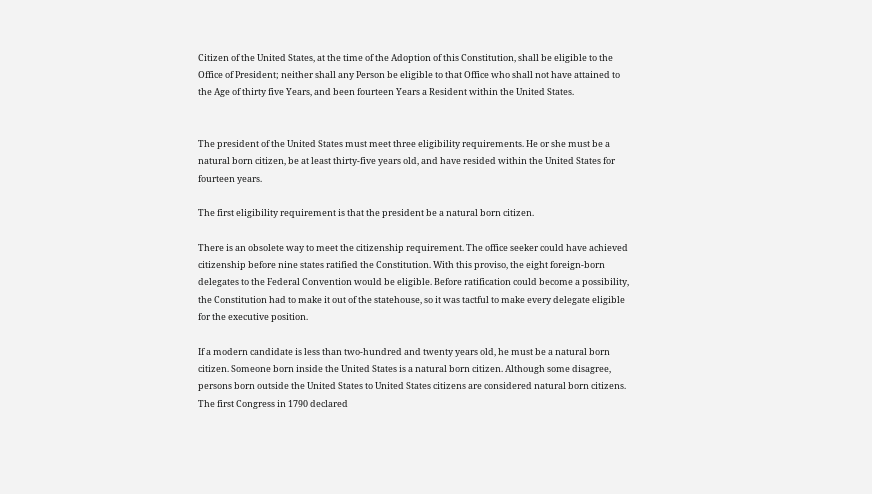Citizen of the United States, at the time of the Adoption of this Constitution, shall be eligible to the Office of President; neither shall any Person be eligible to that Office who shall not have attained to the Age of thirty five Years, and been fourteen Years a Resident within the United States.


The president of the United States must meet three eligibility requirements. He or she must be a natural born citizen, be at least thirty-five years old, and have resided within the United States for fourteen years.

The first eligibility requirement is that the president be a natural born citizen.

There is an obsolete way to meet the citizenship requirement. The office seeker could have achieved citizenship before nine states ratified the Constitution. With this proviso, the eight foreign-born delegates to the Federal Convention would be eligible. Before ratification could become a possibility, the Constitution had to make it out of the statehouse, so it was tactful to make every delegate eligible for the executive position.

If a modern candidate is less than two-hundred and twenty years old, he must be a natural born citizen. Someone born inside the United States is a natural born citizen. Although some disagree, persons born outside the United States to United States citizens are considered natural born citizens. The first Congress in 1790 declared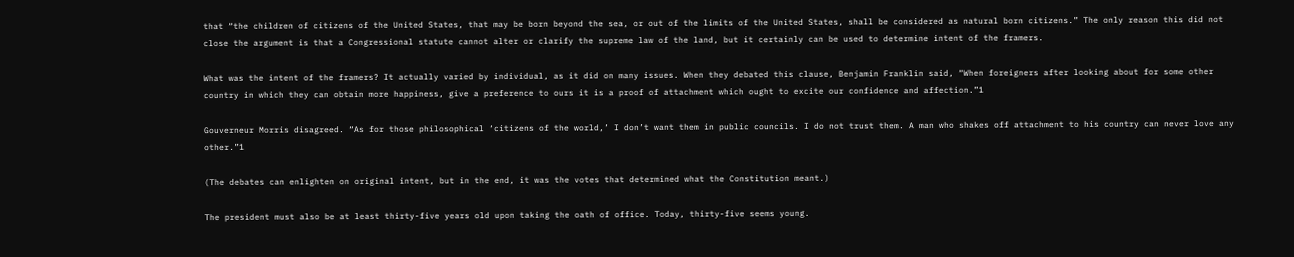that “the children of citizens of the United States, that may be born beyond the sea, or out of the limits of the United States, shall be considered as natural born citizens.” The only reason this did not close the argument is that a Congressional statute cannot alter or clarify the supreme law of the land, but it certainly can be used to determine intent of the framers.

What was the intent of the framers? It actually varied by individual, as it did on many issues. When they debated this clause, Benjamin Franklin said, “When foreigners after looking about for some other country in which they can obtain more happiness, give a preference to ours it is a proof of attachment which ought to excite our confidence and affection.”1

Gouverneur Morris disagreed. “As for those philosophical ‘citizens of the world,’ I don’t want them in public councils. I do not trust them. A man who shakes off attachment to his country can never love any other.”1

(The debates can enlighten on original intent, but in the end, it was the votes that determined what the Constitution meant.)

The president must also be at least thirty-five years old upon taking the oath of office. Today, thirty-five seems young.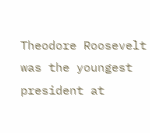Theodore Roosevelt was the youngest president at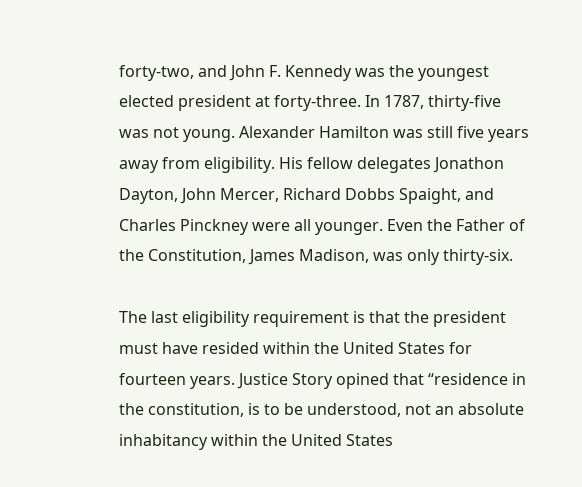forty-two, and John F. Kennedy was the youngest elected president at forty-three. In 1787, thirty-five was not young. Alexander Hamilton was still five years away from eligibility. His fellow delegates Jonathon Dayton, John Mercer, Richard Dobbs Spaight, and Charles Pinckney were all younger. Even the Father of the Constitution, James Madison, was only thirty-six.

The last eligibility requirement is that the president must have resided within the United States for fourteen years. Justice Story opined that “residence in the constitution, is to be understood, not an absolute inhabitancy within the United States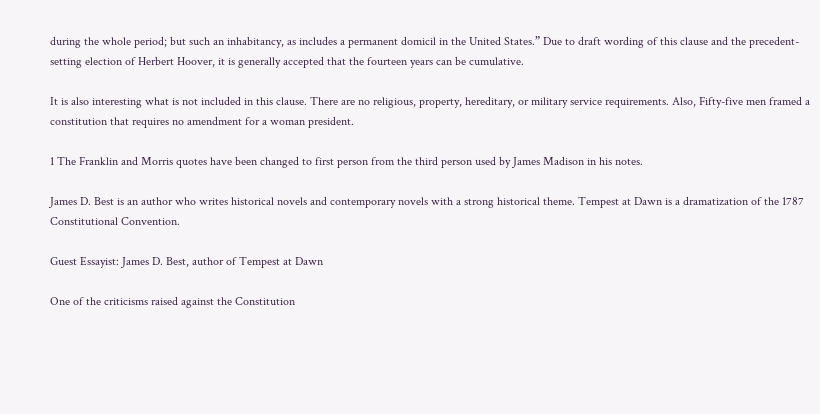during the whole period; but such an inhabitancy, as includes a permanent domicil in the United States.” Due to draft wording of this clause and the precedent-setting election of Herbert Hoover, it is generally accepted that the fourteen years can be cumulative.

It is also interesting what is not included in this clause. There are no religious, property, hereditary, or military service requirements. Also, Fifty-five men framed a constitution that requires no amendment for a woman president.

1 The Franklin and Morris quotes have been changed to first person from the third person used by James Madison in his notes.

James D. Best is an author who writes historical novels and contemporary novels with a strong historical theme. Tempest at Dawn is a dramatization of the 1787 Constitutional Convention.

Guest Essayist: James D. Best, author of Tempest at Dawn

One of the criticisms raised against the Constitution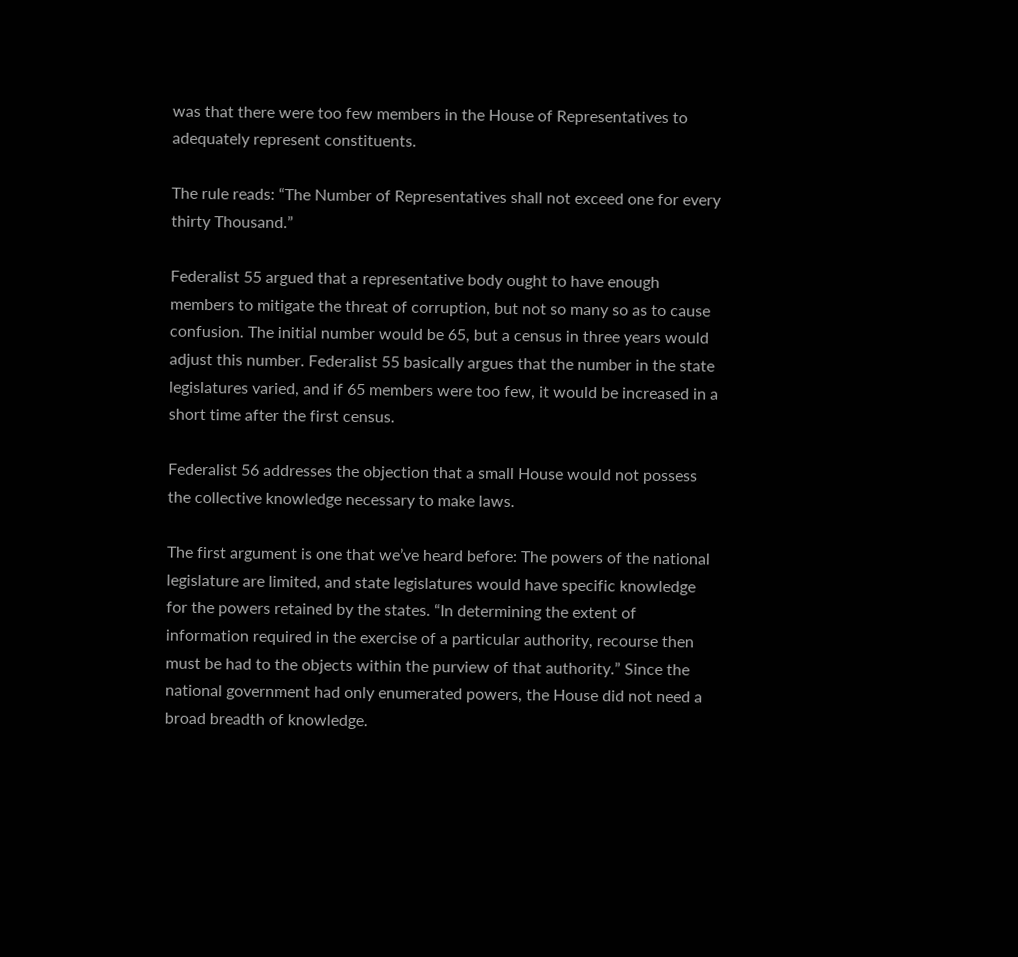was that there were too few members in the House of Representatives to adequately represent constituents.

The rule reads: “The Number of Representatives shall not exceed one for every thirty Thousand.”

Federalist 55 argued that a representative body ought to have enough members to mitigate the threat of corruption, but not so many so as to cause confusion. The initial number would be 65, but a census in three years would adjust this number. Federalist 55 basically argues that the number in the state legislatures varied, and if 65 members were too few, it would be increased in a short time after the first census.

Federalist 56 addresses the objection that a small House would not possess the collective knowledge necessary to make laws.

The first argument is one that we’ve heard before: The powers of the national legislature are limited, and state legislatures would have specific knowledge for the powers retained by the states. “In determining the extent of information required in the exercise of a particular authority, recourse then must be had to the objects within the purview of that authority.” Since the national government had only enumerated powers, the House did not need a broad breadth of knowledge.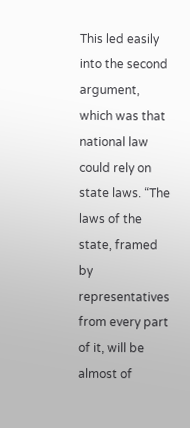This led easily into the second argument, which was that national law could rely on state laws. “The laws of the state, framed by representatives from every part of it, will be almost of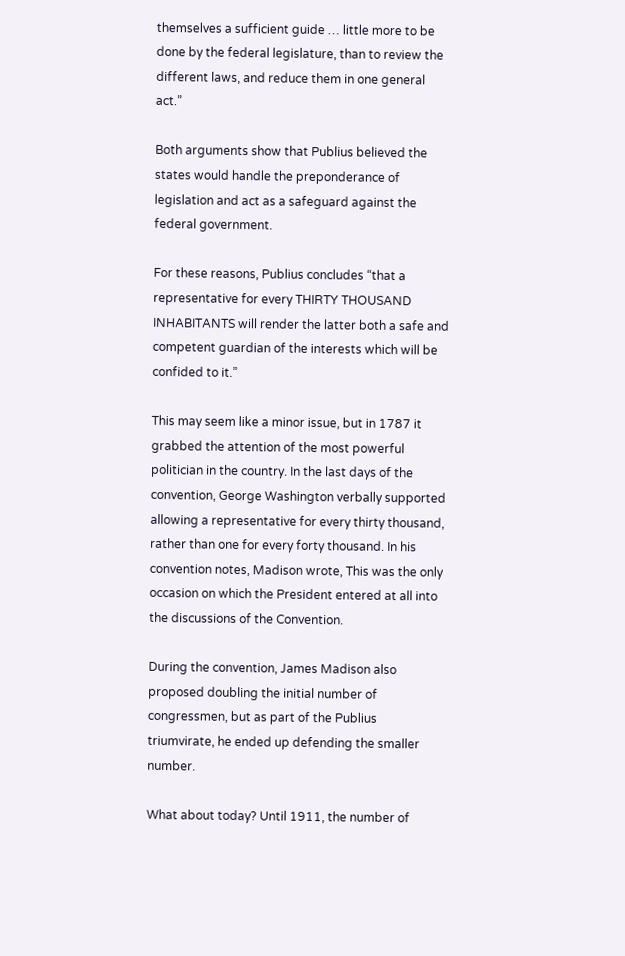themselves a sufficient guide … little more to be done by the federal legislature, than to review the different laws, and reduce them in one general act.”

Both arguments show that Publius believed the states would handle the preponderance of legislation and act as a safeguard against the federal government.

For these reasons, Publius concludes “that a representative for every THIRTY THOUSAND INHABITANTS will render the latter both a safe and competent guardian of the interests which will be confided to it.”

This may seem like a minor issue, but in 1787 it grabbed the attention of the most powerful politician in the country. In the last days of the convention, George Washington verbally supported allowing a representative for every thirty thousand, rather than one for every forty thousand. In his convention notes, Madison wrote, This was the only occasion on which the President entered at all into the discussions of the Convention.

During the convention, James Madison also proposed doubling the initial number of congressmen, but as part of the Publius triumvirate, he ended up defending the smaller number.

What about today? Until 1911, the number of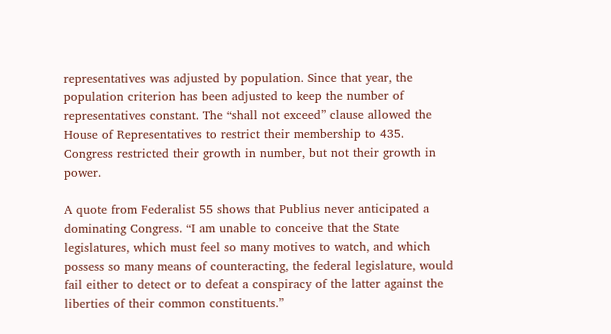representatives was adjusted by population. Since that year, the population criterion has been adjusted to keep the number of representatives constant. The “shall not exceed” clause allowed the House of Representatives to restrict their membership to 435. Congress restricted their growth in number, but not their growth in power.

A quote from Federalist 55 shows that Publius never anticipated a dominating Congress. “I am unable to conceive that the State legislatures, which must feel so many motives to watch, and which possess so many means of counteracting, the federal legislature, would fail either to detect or to defeat a conspiracy of the latter against the liberties of their common constituents.”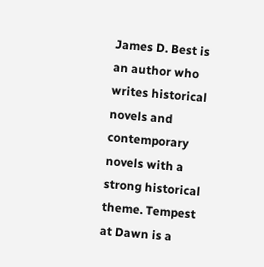James D. Best is an author who writes historical novels and contemporary novels with a strong historical theme. Tempest at Dawn is a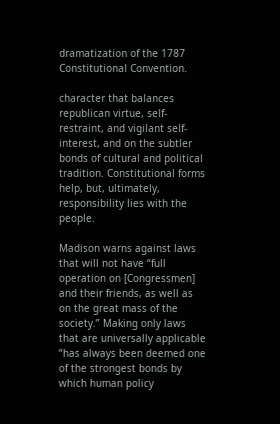dramatization of the 1787 Constitutional Convention.

character that balances republican virtue, self-restraint, and vigilant self-interest, and on the subtler bonds of cultural and political tradition. Constitutional forms help, but, ultimately, responsibility lies with the people.

Madison warns against laws that will not have “full operation on [Congressmen] and their friends, as well as on the great mass of the society.” Making only laws that are universally applicable “has always been deemed one of the strongest bonds by which human policy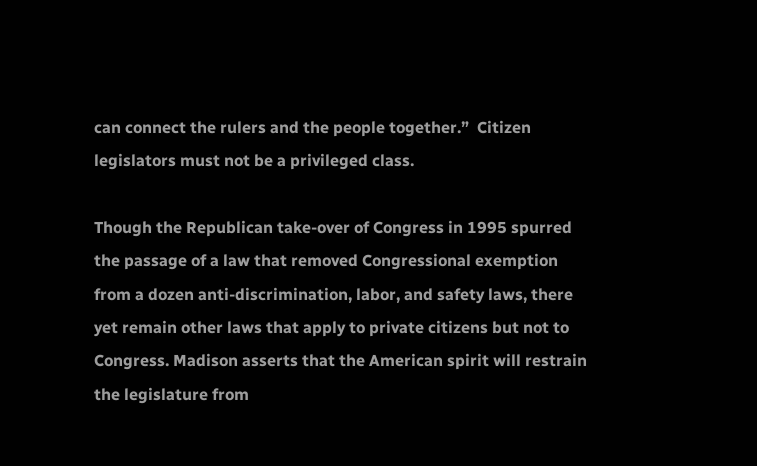can connect the rulers and the people together.”  Citizen legislators must not be a privileged class.

Though the Republican take-over of Congress in 1995 spurred the passage of a law that removed Congressional exemption from a dozen anti-discrimination, labor, and safety laws, there yet remain other laws that apply to private citizens but not to Congress. Madison asserts that the American spirit will restrain the legislature from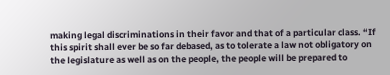making legal discriminations in their favor and that of a particular class. “If this spirit shall ever be so far debased, as to tolerate a law not obligatory on the legislature as well as on the people, the people will be prepared to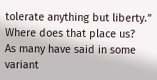tolerate anything but liberty.” Where does that place us?  As many have said in some variant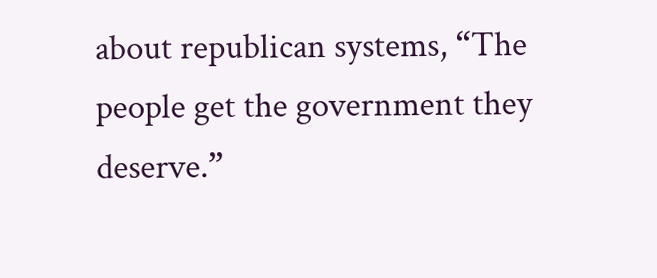about republican systems, “The people get the government they deserve.”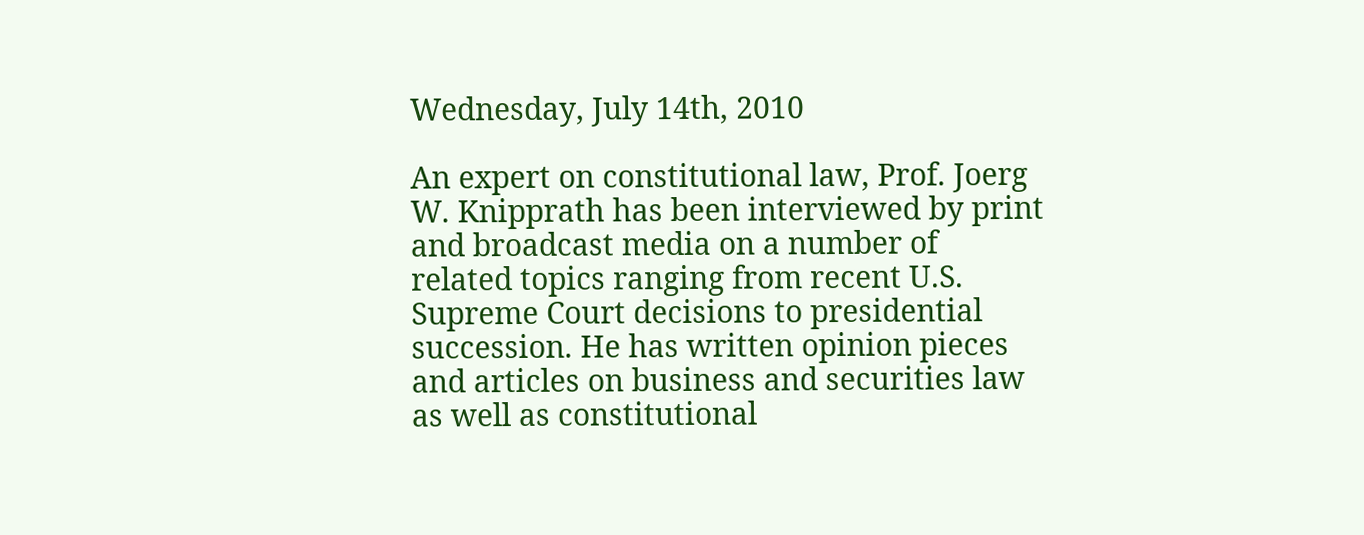Wednesday, July 14th, 2010

An expert on constitutional law, Prof. Joerg W. Knipprath has been interviewed by print and broadcast media on a number of related topics ranging from recent U.S. Supreme Court decisions to presidential succession. He has written opinion pieces and articles on business and securities law as well as constitutional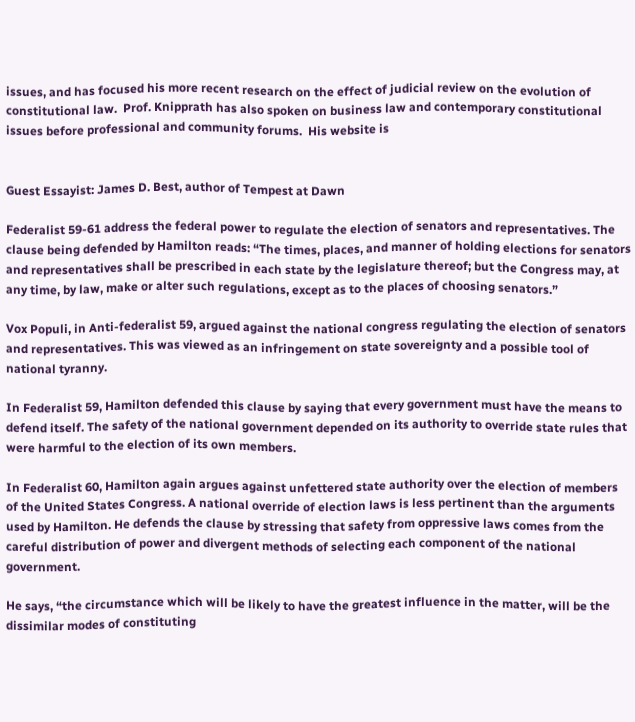issues, and has focused his more recent research on the effect of judicial review on the evolution of constitutional law.  Prof. Knipprath has also spoken on business law and contemporary constitutional issues before professional and community forums.  His website is


Guest Essayist: James D. Best, author of Tempest at Dawn

Federalist 59-61 address the federal power to regulate the election of senators and representatives. The clause being defended by Hamilton reads: “The times, places, and manner of holding elections for senators and representatives shall be prescribed in each state by the legislature thereof; but the Congress may, at any time, by law, make or alter such regulations, except as to the places of choosing senators.”

Vox Populi, in Anti-federalist 59, argued against the national congress regulating the election of senators and representatives. This was viewed as an infringement on state sovereignty and a possible tool of national tyranny.

In Federalist 59, Hamilton defended this clause by saying that every government must have the means to defend itself. The safety of the national government depended on its authority to override state rules that were harmful to the election of its own members.

In Federalist 60, Hamilton again argues against unfettered state authority over the election of members of the United States Congress. A national override of election laws is less pertinent than the arguments used by Hamilton. He defends the clause by stressing that safety from oppressive laws comes from the careful distribution of power and divergent methods of selecting each component of the national government.

He says, “the circumstance which will be likely to have the greatest influence in the matter, will be the dissimilar modes of constituting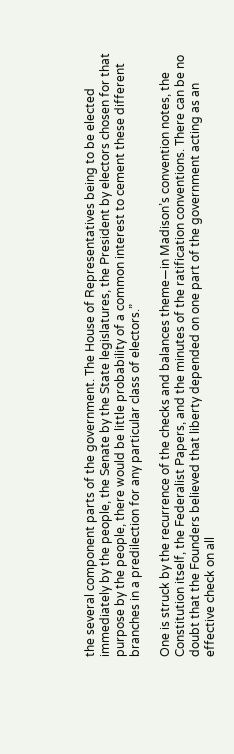the several component parts of the government. The House of Representatives being to be elected immediately by the people, the Senate by the State legislatures, the President by electors chosen for that purpose by the people, there would be little probability of a common interest to cement these different branches in a predilection for any particular class of electors.”

One is struck by the recurrence of the checks and balances theme—in Madison’s convention notes, the Constitution itself, the Federalist Papers, and the minutes of the ratification conventions. There can be no doubt that the Founders believed that liberty depended on one part of the government acting as an effective check on all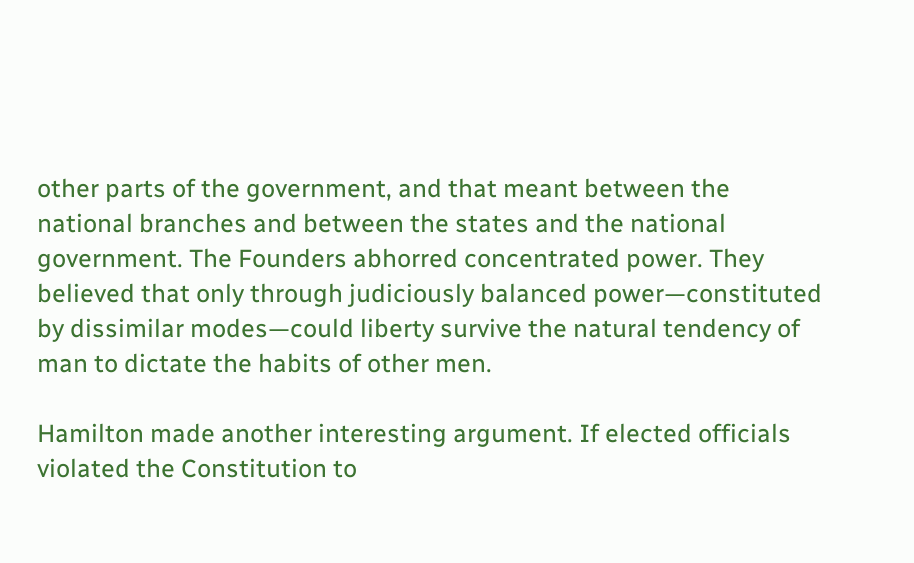other parts of the government, and that meant between the national branches and between the states and the national government. The Founders abhorred concentrated power. They believed that only through judiciously balanced power—constituted by dissimilar modes—could liberty survive the natural tendency of man to dictate the habits of other men.

Hamilton made another interesting argument. If elected officials violated the Constitution to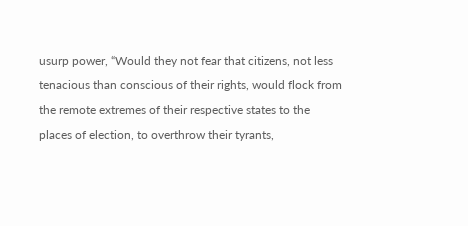usurp power, “Would they not fear that citizens, not less tenacious than conscious of their rights, would flock from the remote extremes of their respective states to the places of election, to overthrow their tyrants,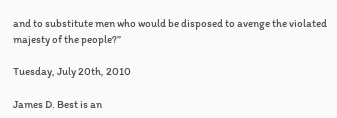and to substitute men who would be disposed to avenge the violated majesty of the people?”

Tuesday, July 20th, 2010

James D. Best is an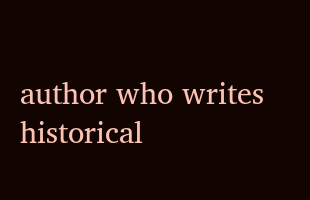author who writes historical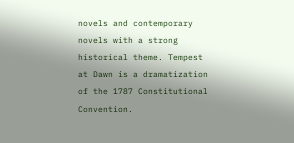novels and contemporary novels with a strong historical theme. Tempest at Dawn is a dramatization of the 1787 Constitutional Convention.